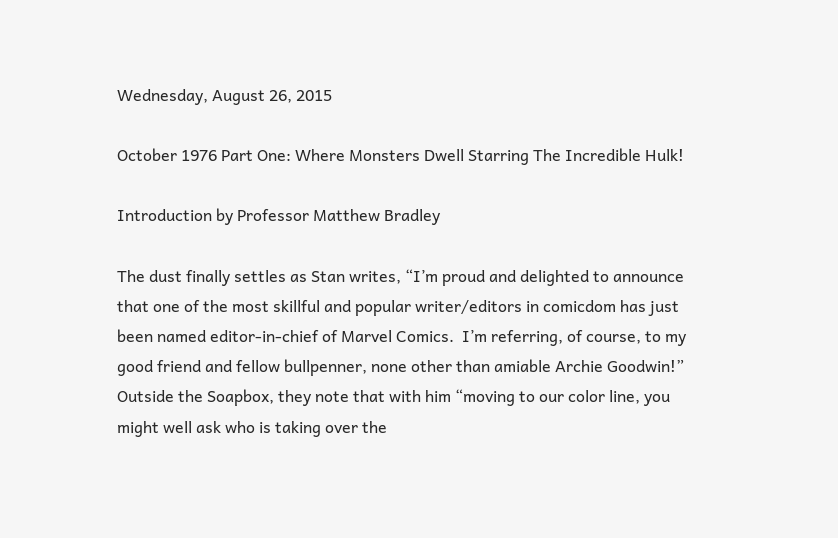Wednesday, August 26, 2015

October 1976 Part One: Where Monsters Dwell Starring The Incredible Hulk!

Introduction by Professor Matthew Bradley

The dust finally settles as Stan writes, “I’m proud and delighted to announce that one of the most skillful and popular writer/editors in comicdom has just been named editor-in-chief of Marvel Comics.  I’m referring, of course, to my good friend and fellow bullpenner, none other than amiable Archie Goodwin!”  Outside the Soapbox, they note that with him “moving to our color line, you might well ask who is taking over the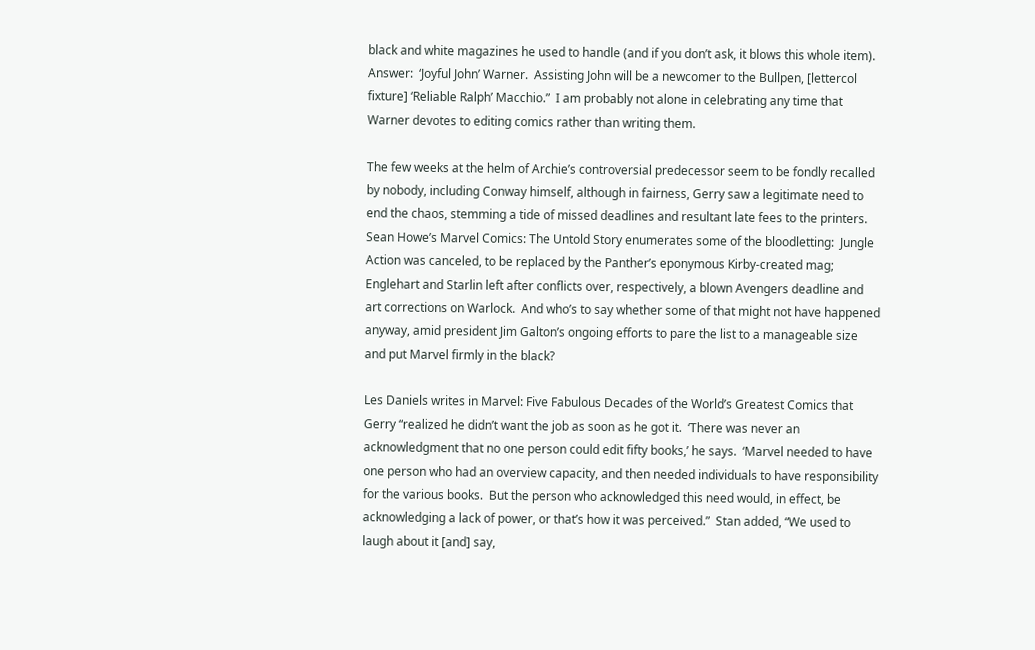black and white magazines he used to handle (and if you don’t ask, it blows this whole item).  Answer:  ‘Joyful John’ Warner.  Assisting John will be a newcomer to the Bullpen, [lettercol fixture] ‘Reliable Ralph’ Macchio.”  I am probably not alone in celebrating any time that Warner devotes to editing comics rather than writing them.

The few weeks at the helm of Archie’s controversial predecessor seem to be fondly recalled by nobody, including Conway himself, although in fairness, Gerry saw a legitimate need to end the chaos, stemming a tide of missed deadlines and resultant late fees to the printers. Sean Howe’s Marvel Comics: The Untold Story enumerates some of the bloodletting:  Jungle Action was canceled, to be replaced by the Panther’s eponymous Kirby-created mag; Englehart and Starlin left after conflicts over, respectively, a blown Avengers deadline and art corrections on Warlock.  And who’s to say whether some of that might not have happened anyway, amid president Jim Galton’s ongoing efforts to pare the list to a manageable size and put Marvel firmly in the black?

Les Daniels writes in Marvel: Five Fabulous Decades of the World’s Greatest Comics that Gerry “realized he didn’t want the job as soon as he got it.  ‘There was never an acknowledgment that no one person could edit fifty books,’ he says.  ‘Marvel needed to have one person who had an overview capacity, and then needed individuals to have responsibility for the various books.  But the person who acknowledged this need would, in effect, be acknowledging a lack of power, or that’s how it was perceived.”  Stan added, “We used to laugh about it [and] say,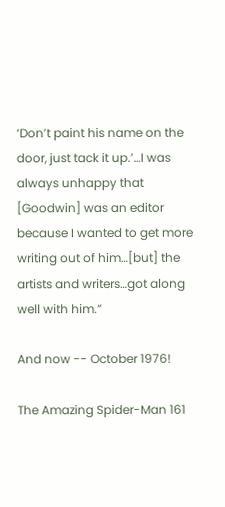‘Don’t paint his name on the door, just tack it up.’…I was always unhappy that [Goodwin] was an editor because I wanted to get more writing out of him…[but] the artists and writers…got along well with him.”

And now -- October 1976!

The Amazing Spider-Man 161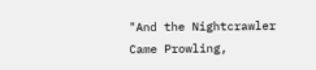"And the Nightcrawler Came Prowling,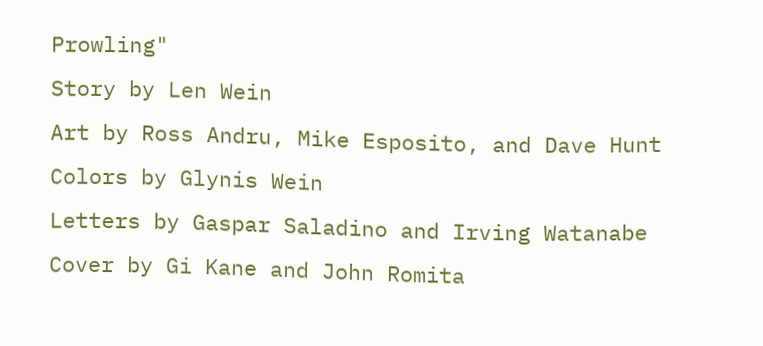Prowling"
Story by Len Wein
Art by Ross Andru, Mike Esposito, and Dave Hunt
Colors by Glynis Wein
Letters by Gaspar Saladino and Irving Watanabe
Cover by Gi Kane and John Romita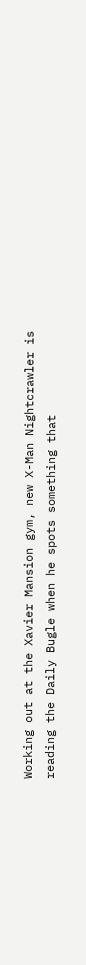Working out at the Xavier Mansion gym, new X-Man Nightcrawler is reading the Daily Bugle when he spots something that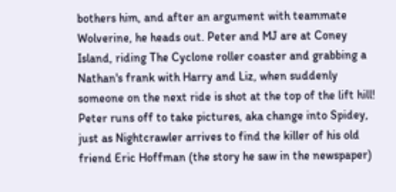bothers him, and after an argument with teammate Wolverine, he heads out. Peter and MJ are at Coney Island, riding The Cyclone roller coaster and grabbing a Nathan's frank with Harry and Liz, when suddenly someone on the next ride is shot at the top of the lift hill! Peter runs off to take pictures, aka change into Spidey, just as Nightcrawler arrives to find the killer of his old friend Eric Hoffman (the story he saw in the newspaper)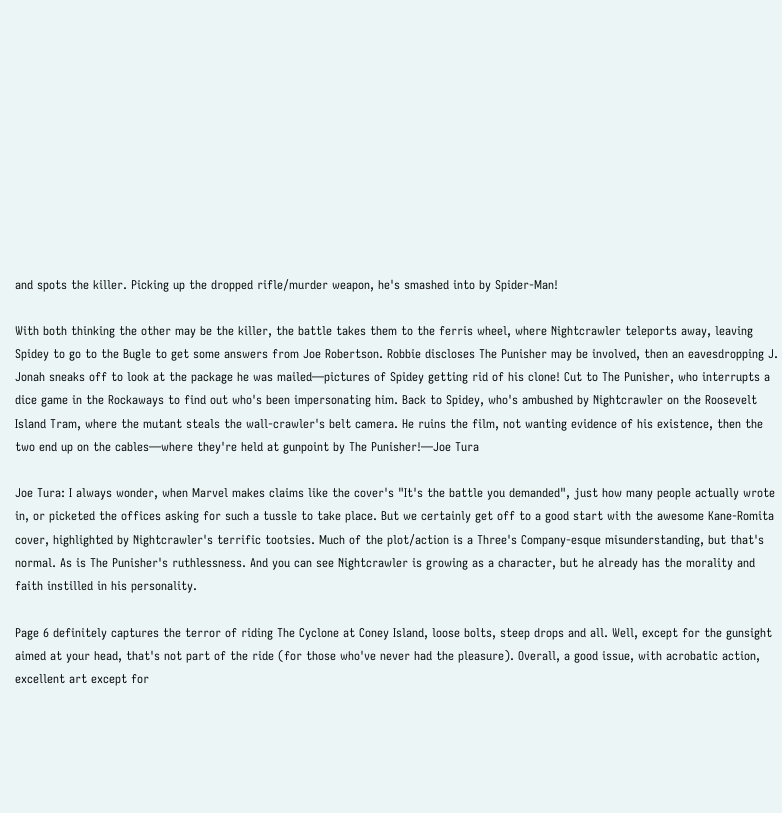and spots the killer. Picking up the dropped rifle/murder weapon, he's smashed into by Spider-Man!

With both thinking the other may be the killer, the battle takes them to the ferris wheel, where Nightcrawler teleports away, leaving Spidey to go to the Bugle to get some answers from Joe Robertson. Robbie discloses The Punisher may be involved, then an eavesdropping J. Jonah sneaks off to look at the package he was mailed—pictures of Spidey getting rid of his clone! Cut to The Punisher, who interrupts a dice game in the Rockaways to find out who's been impersonating him. Back to Spidey, who's ambushed by Nightcrawler on the Roosevelt Island Tram, where the mutant steals the wall-crawler's belt camera. He ruins the film, not wanting evidence of his existence, then the two end up on the cables—where they're held at gunpoint by The Punisher!—Joe Tura

Joe Tura: I always wonder, when Marvel makes claims like the cover's "It's the battle you demanded", just how many people actually wrote in, or picketed the offices asking for such a tussle to take place. But we certainly get off to a good start with the awesome Kane-Romita cover, highlighted by Nightcrawler's terrific tootsies. Much of the plot/action is a Three's Company-esque misunderstanding, but that's normal. As is The Punisher's ruthlessness. And you can see Nightcrawler is growing as a character, but he already has the morality and faith instilled in his personality.

Page 6 definitely captures the terror of riding The Cyclone at Coney Island, loose bolts, steep drops and all. Well, except for the gunsight aimed at your head, that's not part of the ride (for those who've never had the pleasure). Overall, a good issue, with acrobatic action, excellent art except for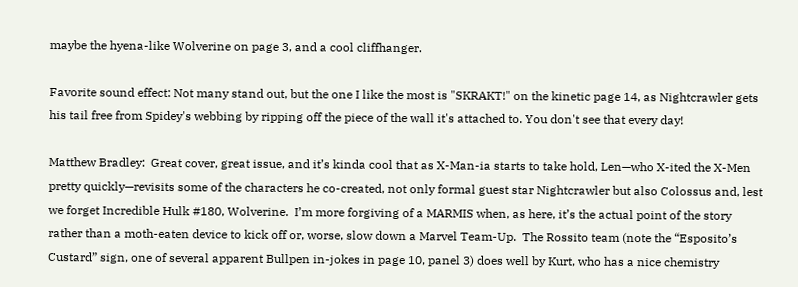maybe the hyena-like Wolverine on page 3, and a cool cliffhanger.

Favorite sound effect: Not many stand out, but the one I like the most is "SKRAKT!" on the kinetic page 14, as Nightcrawler gets his tail free from Spidey's webbing by ripping off the piece of the wall it's attached to. You don't see that every day!

Matthew Bradley:  Great cover, great issue, and it’s kinda cool that as X-Man-ia starts to take hold, Len—who X-ited the X-Men pretty quickly—revisits some of the characters he co-created, not only formal guest star Nightcrawler but also Colossus and, lest we forget Incredible Hulk #180, Wolverine.  I’m more forgiving of a MARMIS when, as here, it’s the actual point of the story rather than a moth-eaten device to kick off or, worse, slow down a Marvel Team-Up.  The Rossito team (note the “Esposito’s Custard” sign, one of several apparent Bullpen in-jokes in page 10, panel 3) does well by Kurt, who has a nice chemistry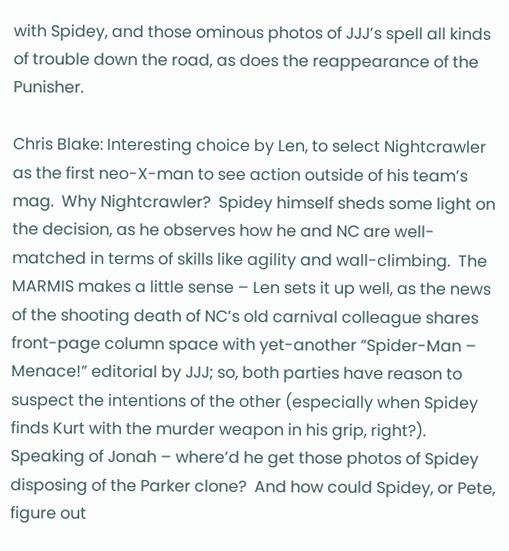with Spidey, and those ominous photos of JJJ’s spell all kinds of trouble down the road, as does the reappearance of the Punisher.

Chris Blake: Interesting choice by Len, to select Nightcrawler as the first neo-X-man to see action outside of his team’s mag.  Why Nightcrawler?  Spidey himself sheds some light on the decision, as he observes how he and NC are well-matched in terms of skills like agility and wall-climbing.  The MARMIS makes a little sense – Len sets it up well, as the news of the shooting death of NC’s old carnival colleague shares front-page column space with yet-another “Spider-Man – Menace!” editorial by JJJ; so, both parties have reason to suspect the intentions of the other (especially when Spidey finds Kurt with the murder weapon in his grip, right?).  Speaking of Jonah – where’d he get those photos of Spidey disposing of the Parker clone?  And how could Spidey, or Pete, figure out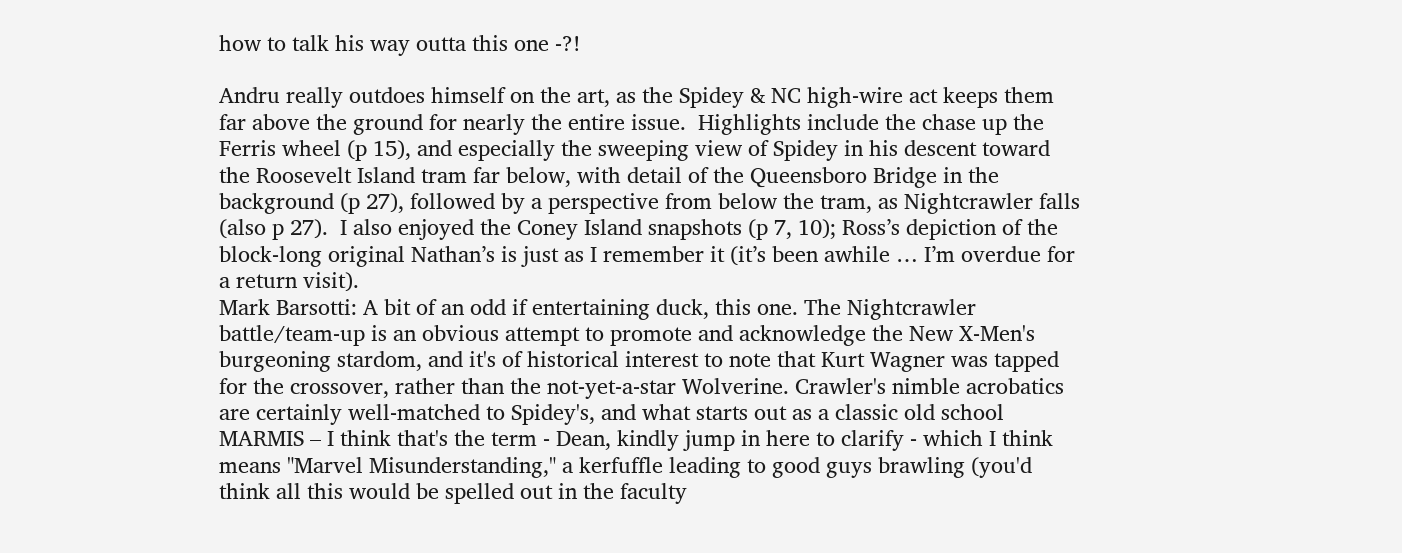how to talk his way outta this one -?!

Andru really outdoes himself on the art, as the Spidey & NC high-wire act keeps them far above the ground for nearly the entire issue.  Highlights include the chase up the Ferris wheel (p 15), and especially the sweeping view of Spidey in his descent toward the Roosevelt Island tram far below, with detail of the Queensboro Bridge in the background (p 27), followed by a perspective from below the tram, as Nightcrawler falls (also p 27).  I also enjoyed the Coney Island snapshots (p 7, 10); Ross’s depiction of the block-long original Nathan’s is just as I remember it (it’s been awhile … I’m overdue for a return visit).
Mark Barsotti: A bit of an odd if entertaining duck, this one. The Nightcrawler battle/team-up is an obvious attempt to promote and acknowledge the New X-Men's burgeoning stardom, and it's of historical interest to note that Kurt Wagner was tapped for the crossover, rather than the not-yet-a-star Wolverine. Crawler's nimble acrobatics are certainly well-matched to Spidey's, and what starts out as a classic old school MARMIS – I think that's the term - Dean, kindly jump in here to clarify - which I think means "Marvel Misunderstanding," a kerfuffle leading to good guys brawling (you'd think all this would be spelled out in the faculty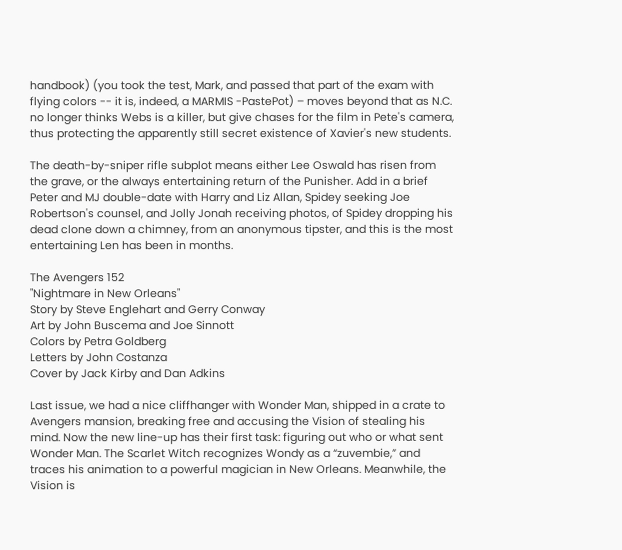handbook) (you took the test, Mark, and passed that part of the exam with flying colors -- it is, indeed, a MARMIS -PastePot) – moves beyond that as N.C. no longer thinks Webs is a killer, but give chases for the film in Pete's camera, thus protecting the apparently still secret existence of Xavier's new students.

The death-by-sniper rifle subplot means either Lee Oswald has risen from the grave, or the always entertaining return of the Punisher. Add in a brief Peter and MJ double-date with Harry and Liz Allan, Spidey seeking Joe Robertson's counsel, and Jolly Jonah receiving photos, of Spidey dropping his dead clone down a chimney, from an anonymous tipster, and this is the most entertaining Len has been in months.

The Avengers 152
"Nightmare in New Orleans"
Story by Steve Englehart and Gerry Conway
Art by John Buscema and Joe Sinnott
Colors by Petra Goldberg
Letters by John Costanza
Cover by Jack Kirby and Dan Adkins

Last issue, we had a nice cliffhanger with Wonder Man, shipped in a crate to Avengers mansion, breaking free and accusing the Vision of stealing his mind. Now the new line-up has their first task: figuring out who or what sent Wonder Man. The Scarlet Witch recognizes Wondy as a “zuvembie,” and traces his animation to a powerful magician in New Orleans. Meanwhile, the Vision is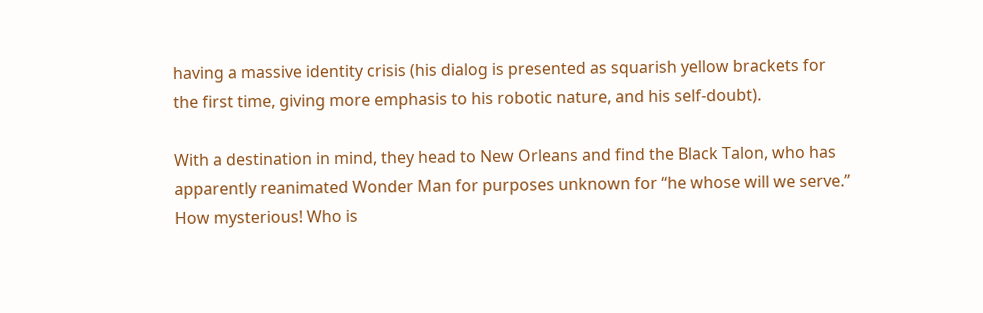having a massive identity crisis (his dialog is presented as squarish yellow brackets for the first time, giving more emphasis to his robotic nature, and his self-doubt).

With a destination in mind, they head to New Orleans and find the Black Talon, who has apparently reanimated Wonder Man for purposes unknown for “he whose will we serve.” How mysterious! Who is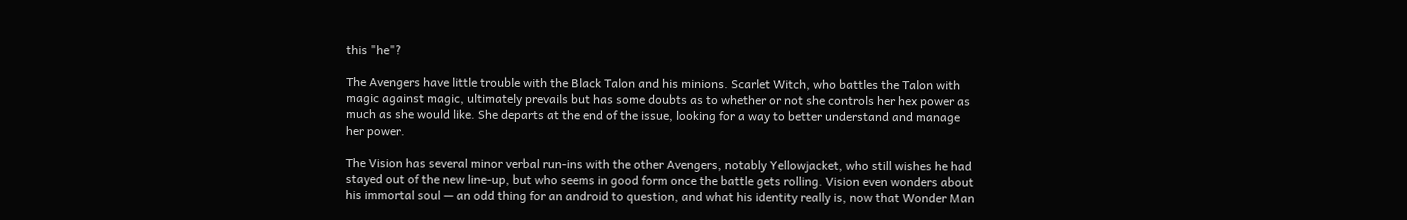this "he"?

The Avengers have little trouble with the Black Talon and his minions. Scarlet Witch, who battles the Talon with magic against magic, ultimately prevails but has some doubts as to whether or not she controls her hex power as much as she would like. She departs at the end of the issue, looking for a way to better understand and manage her power.

The Vision has several minor verbal run-ins with the other Avengers, notably Yellowjacket, who still wishes he had stayed out of the new line-up, but who seems in good form once the battle gets rolling. Vision even wonders about his immortal soul — an odd thing for an android to question, and what his identity really is, now that Wonder Man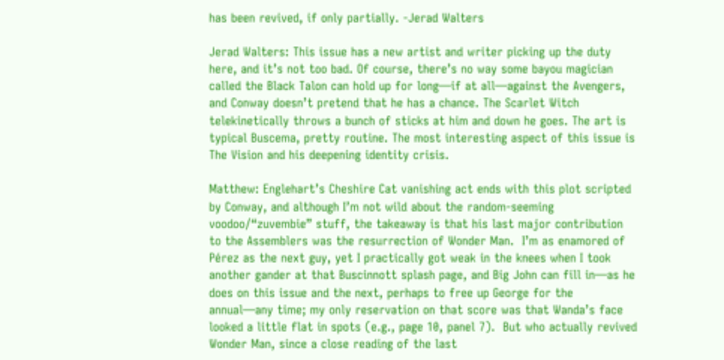has been revived, if only partially. -Jerad Walters

Jerad Walters: This issue has a new artist and writer picking up the duty here, and it’s not too bad. Of course, there’s no way some bayou magician called the Black Talon can hold up for long—if at all—against the Avengers, and Conway doesn’t pretend that he has a chance. The Scarlet Witch telekinetically throws a bunch of sticks at him and down he goes. The art is typical Buscema, pretty routine. The most interesting aspect of this issue is The Vision and his deepening identity crisis.

Matthew: Englehart’s Cheshire Cat vanishing act ends with this plot scripted by Conway, and although I’m not wild about the random-seeming voodoo/“zuvembie” stuff, the takeaway is that his last major contribution to the Assemblers was the resurrection of Wonder Man.  I’m as enamored of Pérez as the next guy, yet I practically got weak in the knees when I took another gander at that Buscinnott splash page, and Big John can fill in—as he does on this issue and the next, perhaps to free up George for the annual—any time; my only reservation on that score was that Wanda’s face looked a little flat in spots (e.g., page 10, panel 7).  But who actually revived Wonder Man, since a close reading of the last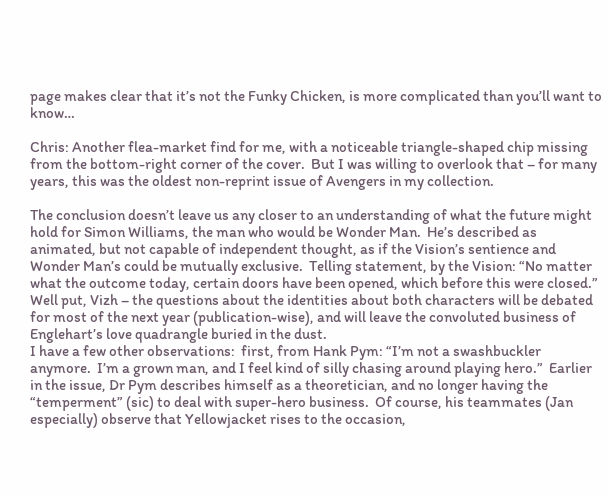page makes clear that it’s not the Funky Chicken, is more complicated than you’ll want to know…

Chris: Another flea-market find for me, with a noticeable triangle-shaped chip missing from the bottom-right corner of the cover.  But I was willing to overlook that – for many years, this was the oldest non-reprint issue of Avengers in my collection.

The conclusion doesn’t leave us any closer to an understanding of what the future might hold for Simon Williams, the man who would be Wonder Man.  He’s described as animated, but not capable of independent thought, as if the Vision’s sentience and Wonder Man’s could be mutually exclusive.  Telling statement, by the Vision: “No matter what the outcome today, certain doors have been opened, which before this were closed.”  Well put, Vizh – the questions about the identities about both characters will be debated for most of the next year (publication-wise), and will leave the convoluted business of Englehart’s love quadrangle buried in the dust.
I have a few other observations:  first, from Hank Pym: “I’m not a swashbuckler anymore.  I’m a grown man, and I feel kind of silly chasing around playing hero.”  Earlier in the issue, Dr Pym describes himself as a theoretician, and no longer having the “temperment” (sic) to deal with super-hero business.  Of course, his teammates (Jan especially) observe that Yellowjacket rises to the occasion,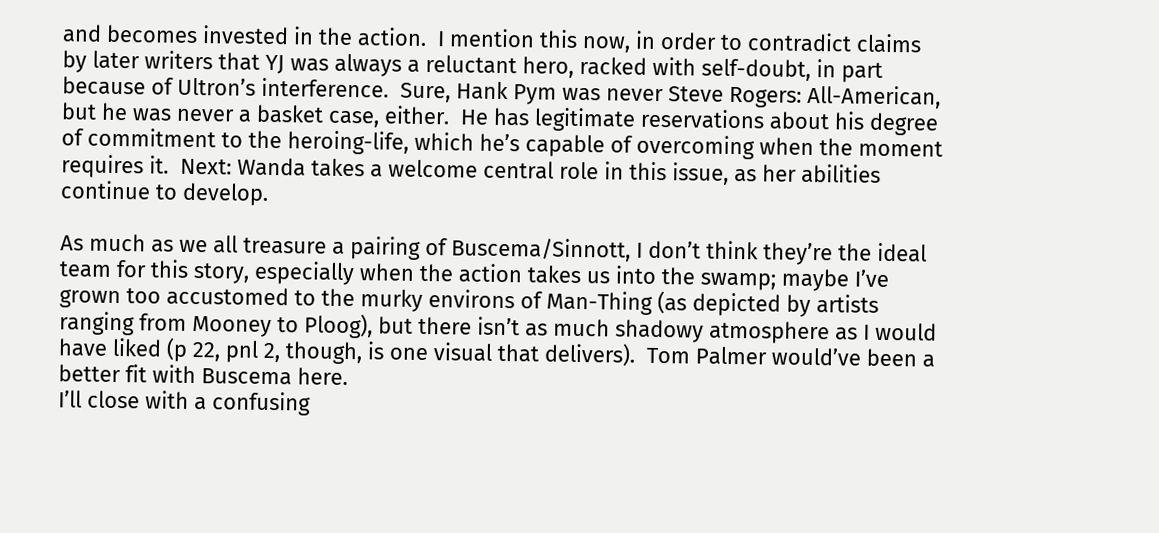and becomes invested in the action.  I mention this now, in order to contradict claims by later writers that YJ was always a reluctant hero, racked with self-doubt, in part because of Ultron’s interference.  Sure, Hank Pym was never Steve Rogers: All-American, but he was never a basket case, either.  He has legitimate reservations about his degree of commitment to the heroing-life, which he’s capable of overcoming when the moment requires it.  Next: Wanda takes a welcome central role in this issue, as her abilities continue to develop.

As much as we all treasure a pairing of Buscema/Sinnott, I don’t think they’re the ideal team for this story, especially when the action takes us into the swamp; maybe I’ve grown too accustomed to the murky environs of Man-Thing (as depicted by artists ranging from Mooney to Ploog), but there isn’t as much shadowy atmosphere as I would have liked (p 22, pnl 2, though, is one visual that delivers).  Tom Palmer would’ve been a better fit with Buscema here.
I’ll close with a confusing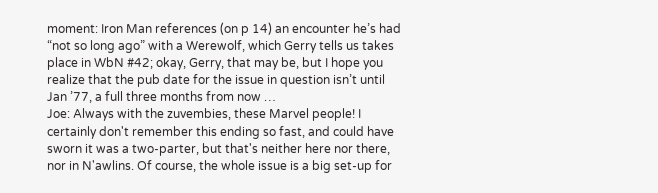moment: Iron Man references (on p 14) an encounter he’s had “not so long ago” with a Werewolf, which Gerry tells us takes place in WbN #42; okay, Gerry, that may be, but I hope you realize that the pub date for the issue in question isn’t until Jan ’77, a full three months from now …
Joe: Always with the zuvembies, these Marvel people! I certainly don't remember this ending so fast, and could have sworn it was a two-parter, but that's neither here nor there, nor in N'awlins. Of course, the whole issue is a big set-up for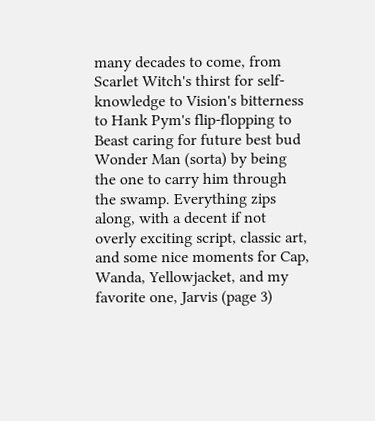many decades to come, from Scarlet Witch's thirst for self-knowledge to Vision's bitterness to Hank Pym's flip-flopping to Beast caring for future best bud Wonder Man (sorta) by being the one to carry him through the swamp. Everything zips along, with a decent if not overly exciting script, classic art, and some nice moments for Cap, Wanda, Yellowjacket, and my favorite one, Jarvis (page 3)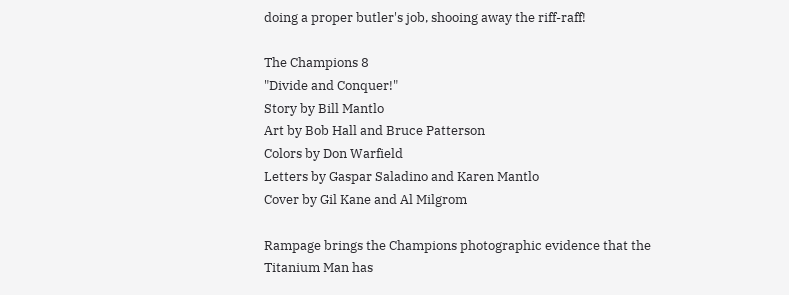doing a proper butler's job, shooing away the riff-raff!

The Champions 8
"Divide and Conquer!"
Story by Bill Mantlo
Art by Bob Hall and Bruce Patterson
Colors by Don Warfield
Letters by Gaspar Saladino and Karen Mantlo
Cover by Gil Kane and Al Milgrom

Rampage brings the Champions photographic evidence that the Titanium Man has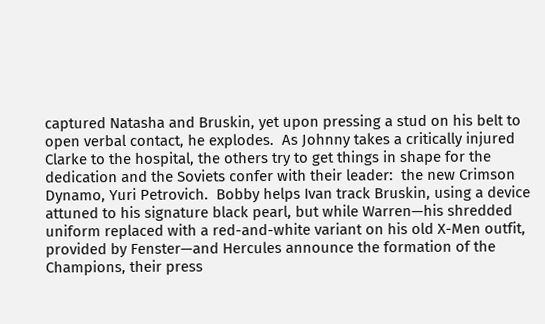captured Natasha and Bruskin, yet upon pressing a stud on his belt to open verbal contact, he explodes.  As Johnny takes a critically injured Clarke to the hospital, the others try to get things in shape for the dedication and the Soviets confer with their leader:  the new Crimson Dynamo, Yuri Petrovich.  Bobby helps Ivan track Bruskin, using a device attuned to his signature black pearl, but while Warren—his shredded uniform replaced with a red-and-white variant on his old X-Men outfit, provided by Fenster—and Hercules announce the formation of the Champions, their press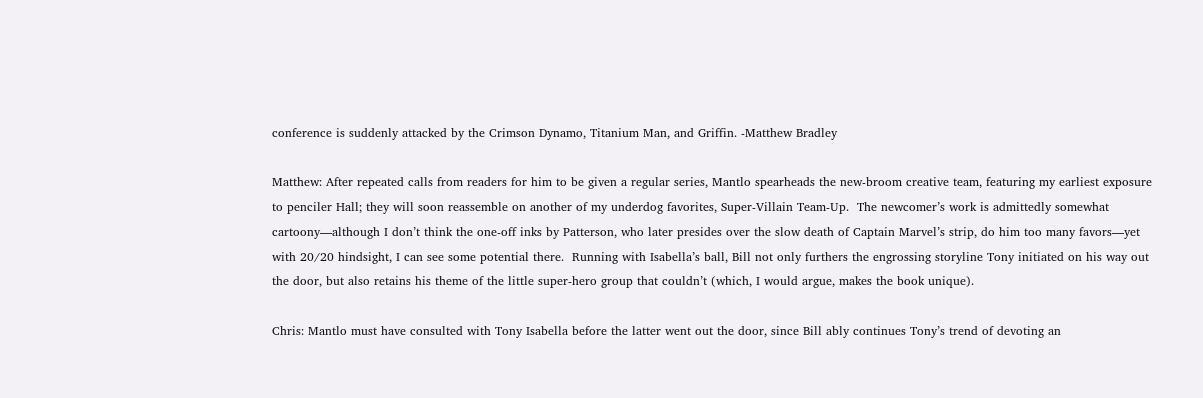conference is suddenly attacked by the Crimson Dynamo, Titanium Man, and Griffin. -Matthew Bradley

Matthew: After repeated calls from readers for him to be given a regular series, Mantlo spearheads the new-broom creative team, featuring my earliest exposure to penciler Hall; they will soon reassemble on another of my underdog favorites, Super-Villain Team-Up.  The newcomer’s work is admittedly somewhat cartoony—although I don’t think the one-off inks by Patterson, who later presides over the slow death of Captain Marvel’s strip, do him too many favors—yet with 20/20 hindsight, I can see some potential there.  Running with Isabella’s ball, Bill not only furthers the engrossing storyline Tony initiated on his way out the door, but also retains his theme of the little super-hero group that couldn’t (which, I would argue, makes the book unique).

Chris: Mantlo must have consulted with Tony Isabella before the latter went out the door, since Bill ably continues Tony’s trend of devoting an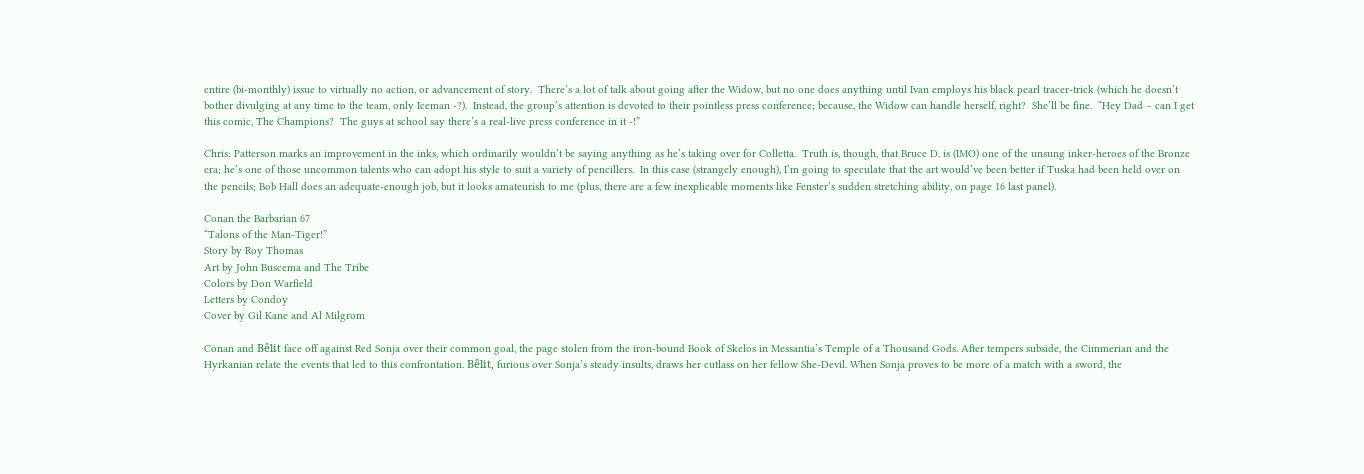entire (bi-monthly) issue to virtually no action, or advancement of story.  There’s a lot of talk about going after the Widow, but no one does anything until Ivan employs his black pearl tracer-trick (which he doesn’t bother divulging at any time to the team, only Iceman -?).  Instead, the group’s attention is devoted to their pointless press conference; because, the Widow can handle herself, right?  She’ll be fine.  “Hey Dad – can I get this comic, The Champions?  The guys at school say there’s a real-live press conference in it -!”

Chris: Patterson marks an improvement in the inks, which ordinarily wouldn’t be saying anything as he’s taking over for Colletta.  Truth is, though, that Bruce D. is (IMO) one of the unsung inker-heroes of the Bronze era; he’s one of those uncommon talents who can adopt his style to suit a variety of pencillers.  In this case (strangely enough), I’m going to speculate that the art would’ve been better if Tuska had been held over on the pencils; Bob Hall does an adequate-enough job, but it looks amateurish to me (plus, there are a few inexplicable moments like Fenster’s sudden stretching ability, on page 16 last panel).

Conan the Barbarian 67
“Talons of the Man-Tiger!”
Story by Roy Thomas
Art by John Buscema and The Tribe
Colors by Don Warfield
Letters by Condoy
Cover by Gil Kane and Al Milgrom

Conan and Bêlit face off against Red Sonja over their common goal, the page stolen from the iron-bound Book of Skelos in Messantia’s Temple of a Thousand Gods. After tempers subside, the Cimmerian and the Hyrkanian relate the events that led to this confrontation. Bêlit, furious over Sonja’s steady insults, draws her cutlass on her fellow She-Devil. When Sonja proves to be more of a match with a sword, the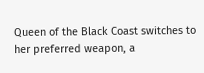Queen of the Black Coast switches to her preferred weapon, a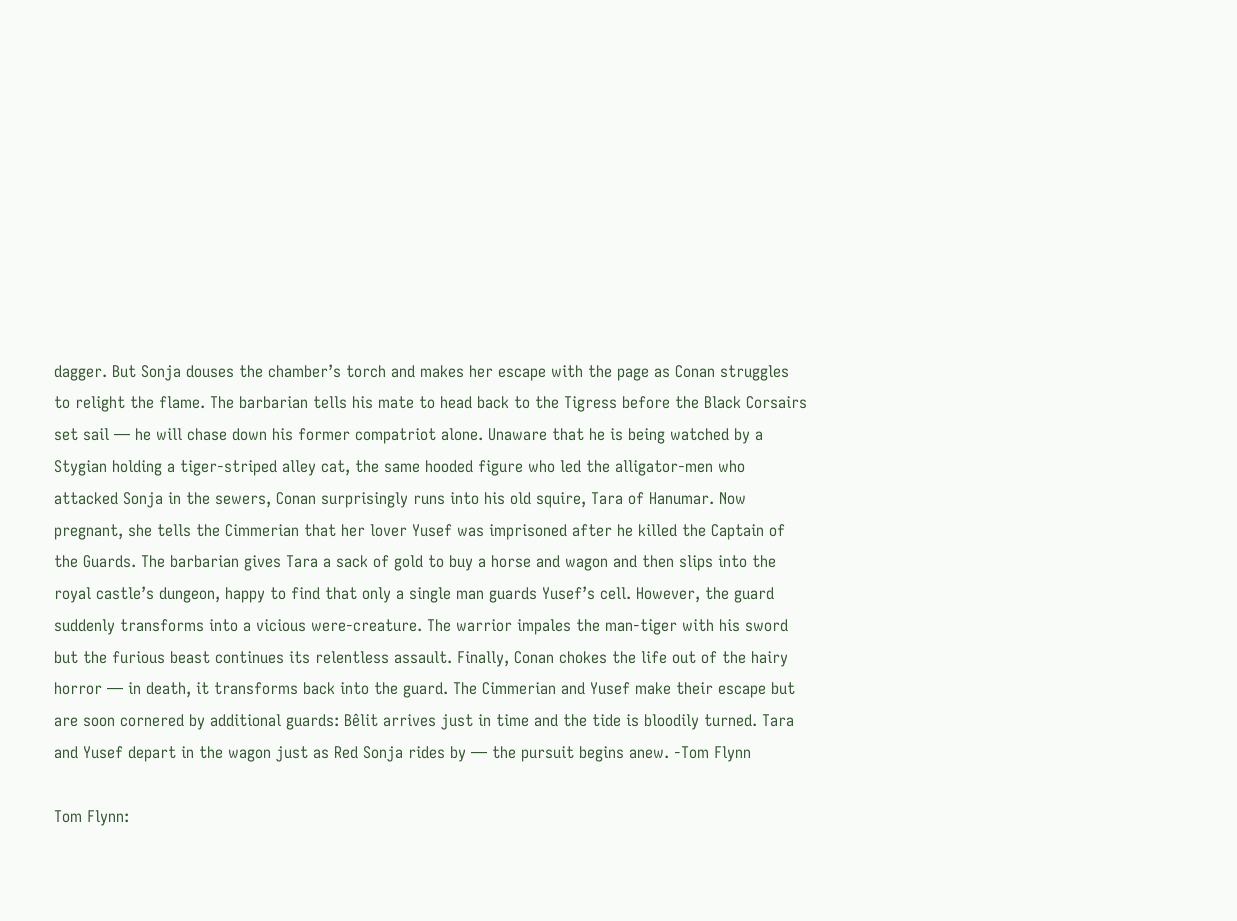dagger. But Sonja douses the chamber’s torch and makes her escape with the page as Conan struggles to relight the flame. The barbarian tells his mate to head back to the Tigress before the Black Corsairs set sail — he will chase down his former compatriot alone. Unaware that he is being watched by a Stygian holding a tiger-striped alley cat, the same hooded figure who led the alligator-men who attacked Sonja in the sewers, Conan surprisingly runs into his old squire, Tara of Hanumar. Now pregnant, she tells the Cimmerian that her lover Yusef was imprisoned after he killed the Captain of the Guards. The barbarian gives Tara a sack of gold to buy a horse and wagon and then slips into the royal castle’s dungeon, happy to find that only a single man guards Yusef’s cell. However, the guard suddenly transforms into a vicious were-creature. The warrior impales the man-tiger with his sword but the furious beast continues its relentless assault. Finally, Conan chokes the life out of the hairy horror — in death, it transforms back into the guard. The Cimmerian and Yusef make their escape but are soon cornered by additional guards: Bêlit arrives just in time and the tide is bloodily turned. Tara and Yusef depart in the wagon just as Red Sonja rides by — the pursuit begins anew. -Tom Flynn

Tom Flynn: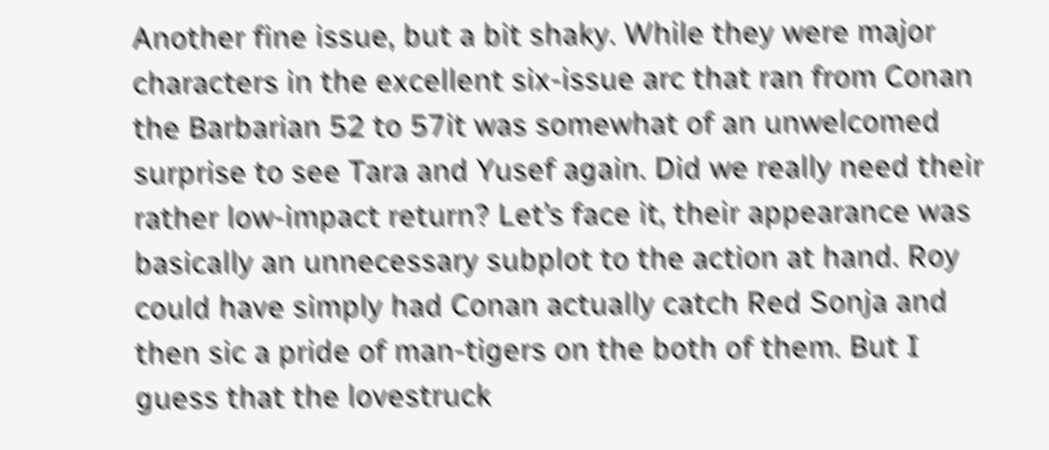Another fine issue, but a bit shaky. While they were major characters in the excellent six-issue arc that ran from Conan the Barbarian 52 to 57it was somewhat of an unwelcomed surprise to see Tara and Yusef again. Did we really need their rather low-impact return? Let’s face it, their appearance was basically an unnecessary subplot to the action at hand. Roy could have simply had Conan actually catch Red Sonja and then sic a pride of man-tigers on the both of them. But I guess that the lovestruck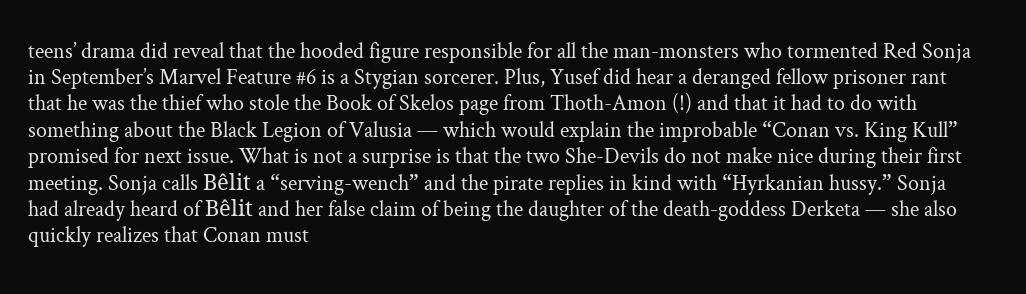teens’ drama did reveal that the hooded figure responsible for all the man-monsters who tormented Red Sonja in September’s Marvel Feature #6 is a Stygian sorcerer. Plus, Yusef did hear a deranged fellow prisoner rant that he was the thief who stole the Book of Skelos page from Thoth-Amon (!) and that it had to do with something about the Black Legion of Valusia — which would explain the improbable “Conan vs. King Kull” promised for next issue. What is not a surprise is that the two She-Devils do not make nice during their first meeting. Sonja calls Bêlit a “serving-wench” and the pirate replies in kind with “Hyrkanian hussy.” Sonja had already heard of Bêlit and her false claim of being the daughter of the death-goddess Derketa — she also quickly realizes that Conan must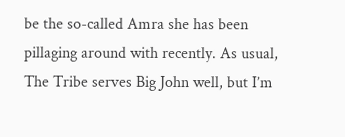be the so-called Amra she has been pillaging around with recently. As usual, The Tribe serves Big John well, but I’m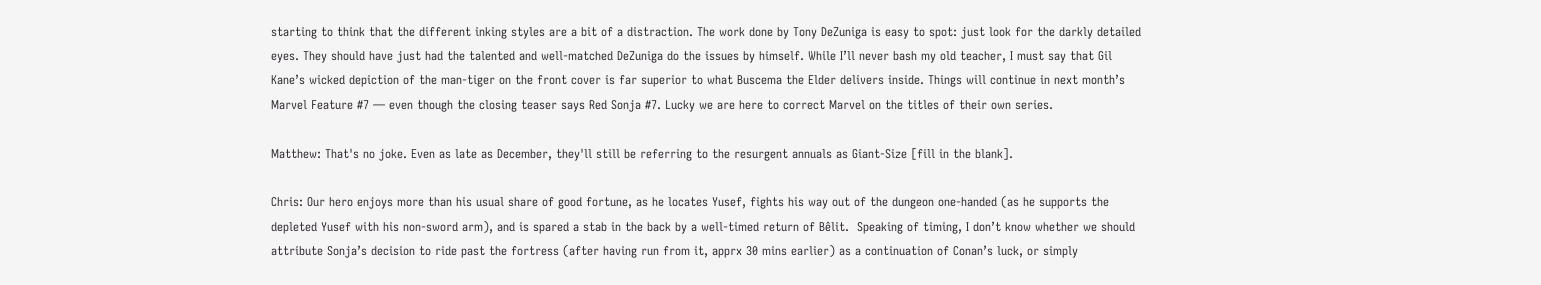starting to think that the different inking styles are a bit of a distraction. The work done by Tony DeZuniga is easy to spot: just look for the darkly detailed eyes. They should have just had the talented and well-matched DeZuniga do the issues by himself. While I’ll never bash my old teacher, I must say that Gil Kane’s wicked depiction of the man-tiger on the front cover is far superior to what Buscema the Elder delivers inside. Things will continue in next month’s Marvel Feature #7 — even though the closing teaser says Red Sonja #7. Lucky we are here to correct Marvel on the titles of their own series.

Matthew: That's no joke. Even as late as December, they'll still be referring to the resurgent annuals as Giant-Size [fill in the blank].

Chris: Our hero enjoys more than his usual share of good fortune, as he locates Yusef, fights his way out of the dungeon one-handed (as he supports the depleted Yusef with his non-sword arm), and is spared a stab in the back by a well-timed return of Bêlit.  Speaking of timing, I don’t know whether we should attribute Sonja’s decision to ride past the fortress (after having run from it, apprx 30 mins earlier) as a continuation of Conan’s luck, or simply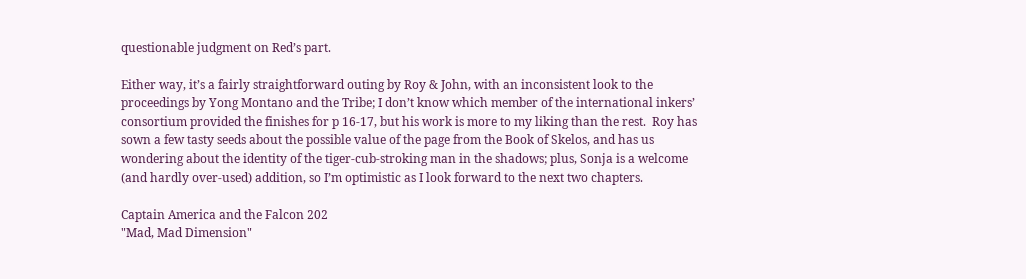questionable judgment on Red’s part.

Either way, it’s a fairly straightforward outing by Roy & John, with an inconsistent look to the proceedings by Yong Montano and the Tribe; I don’t know which member of the international inkers’ consortium provided the finishes for p 16-17, but his work is more to my liking than the rest.  Roy has sown a few tasty seeds about the possible value of the page from the Book of Skelos, and has us wondering about the identity of the tiger-cub-stroking man in the shadows; plus, Sonja is a welcome (and hardly over-used) addition, so I’m optimistic as I look forward to the next two chapters.

Captain America and the Falcon 202
"Mad, Mad Dimension"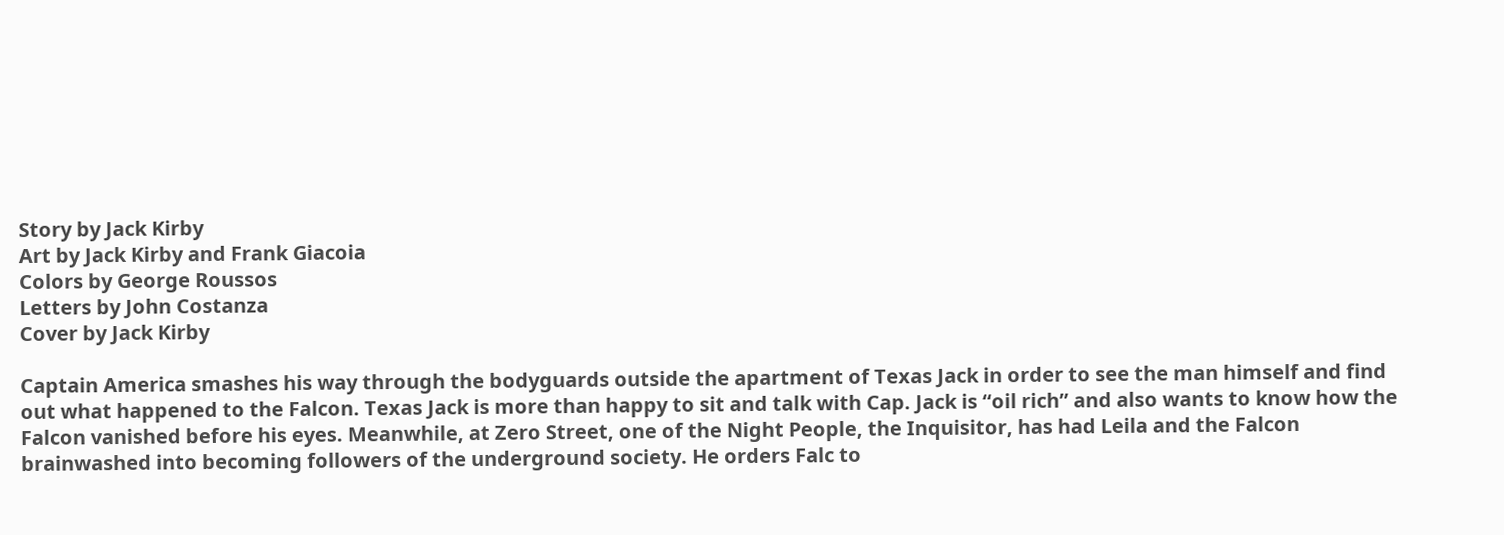Story by Jack Kirby
Art by Jack Kirby and Frank Giacoia
Colors by George Roussos
Letters by John Costanza
Cover by Jack Kirby

Captain America smashes his way through the bodyguards outside the apartment of Texas Jack in order to see the man himself and find out what happened to the Falcon. Texas Jack is more than happy to sit and talk with Cap. Jack is “oil rich” and also wants to know how the Falcon vanished before his eyes. Meanwhile, at Zero Street, one of the Night People, the Inquisitor, has had Leila and the Falcon brainwashed into becoming followers of the underground society. He orders Falc to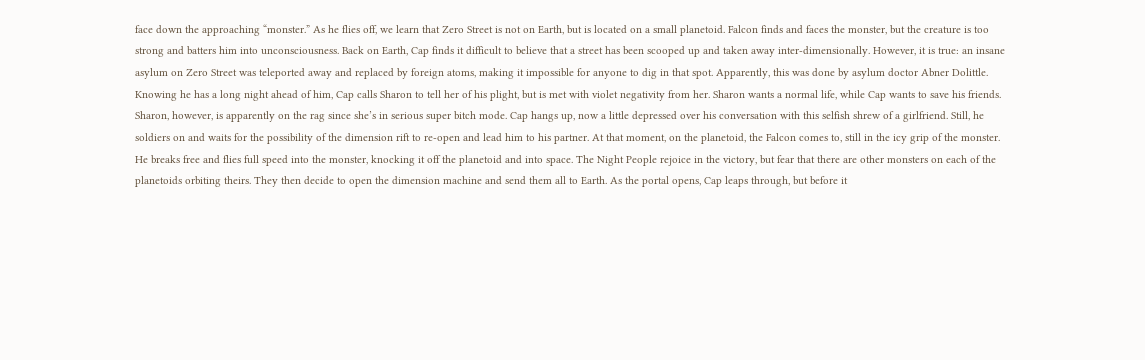face down the approaching “monster.” As he flies off, we learn that Zero Street is not on Earth, but is located on a small planetoid. Falcon finds and faces the monster, but the creature is too strong and batters him into unconsciousness. Back on Earth, Cap finds it difficult to believe that a street has been scooped up and taken away inter-dimensionally. However, it is true: an insane asylum on Zero Street was teleported away and replaced by foreign atoms, making it impossible for anyone to dig in that spot. Apparently, this was done by asylum doctor Abner Dolittle. Knowing he has a long night ahead of him, Cap calls Sharon to tell her of his plight, but is met with violet negativity from her. Sharon wants a normal life, while Cap wants to save his friends. Sharon, however, is apparently on the rag since she’s in serious super bitch mode. Cap hangs up, now a little depressed over his conversation with this selfish shrew of a girlfriend. Still, he soldiers on and waits for the possibility of the dimension rift to re-open and lead him to his partner. At that moment, on the planetoid, the Falcon comes to, still in the icy grip of the monster. He breaks free and flies full speed into the monster, knocking it off the planetoid and into space. The Night People rejoice in the victory, but fear that there are other monsters on each of the planetoids orbiting theirs. They then decide to open the dimension machine and send them all to Earth. As the portal opens, Cap leaps through, but before it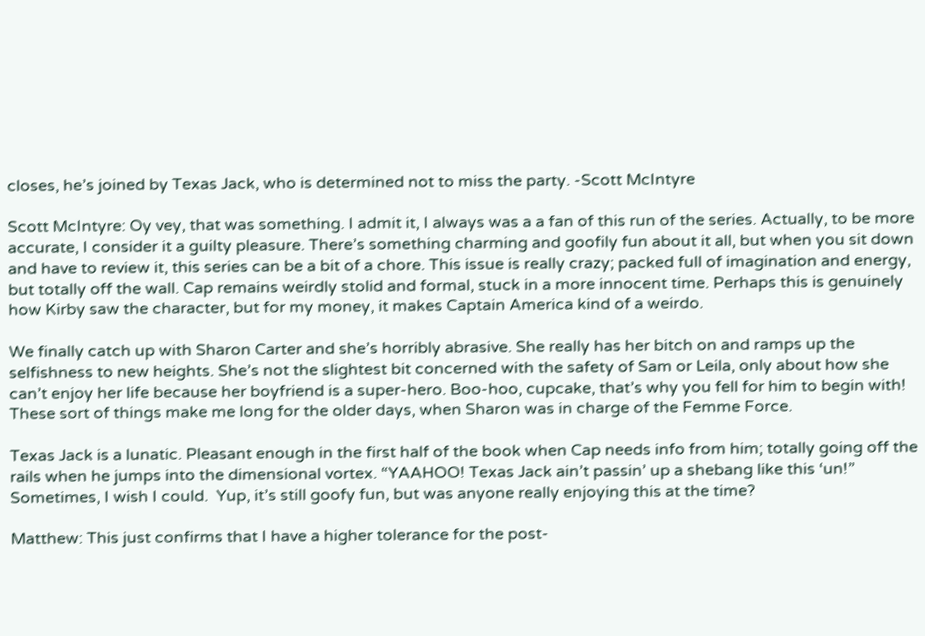closes, he’s joined by Texas Jack, who is determined not to miss the party. -Scott McIntyre

Scott McIntyre: Oy vey, that was something. I admit it, I always was a a fan of this run of the series. Actually, to be more accurate, I consider it a guilty pleasure. There’s something charming and goofily fun about it all, but when you sit down and have to review it, this series can be a bit of a chore. This issue is really crazy; packed full of imagination and energy, but totally off the wall. Cap remains weirdly stolid and formal, stuck in a more innocent time. Perhaps this is genuinely how Kirby saw the character, but for my money, it makes Captain America kind of a weirdo.

We finally catch up with Sharon Carter and she’s horribly abrasive. She really has her bitch on and ramps up the selfishness to new heights. She’s not the slightest bit concerned with the safety of Sam or Leila, only about how she can’t enjoy her life because her boyfriend is a super-hero. Boo-hoo, cupcake, that’s why you fell for him to begin with! These sort of things make me long for the older days, when Sharon was in charge of the Femme Force.

Texas Jack is a lunatic. Pleasant enough in the first half of the book when Cap needs info from him; totally going off the rails when he jumps into the dimensional vortex. “YAAHOO! Texas Jack ain’t passin’ up a shebang like this ‘un!” Sometimes, I wish I could.  Yup, it’s still goofy fun, but was anyone really enjoying this at the time?

Matthew: This just confirms that I have a higher tolerance for the post-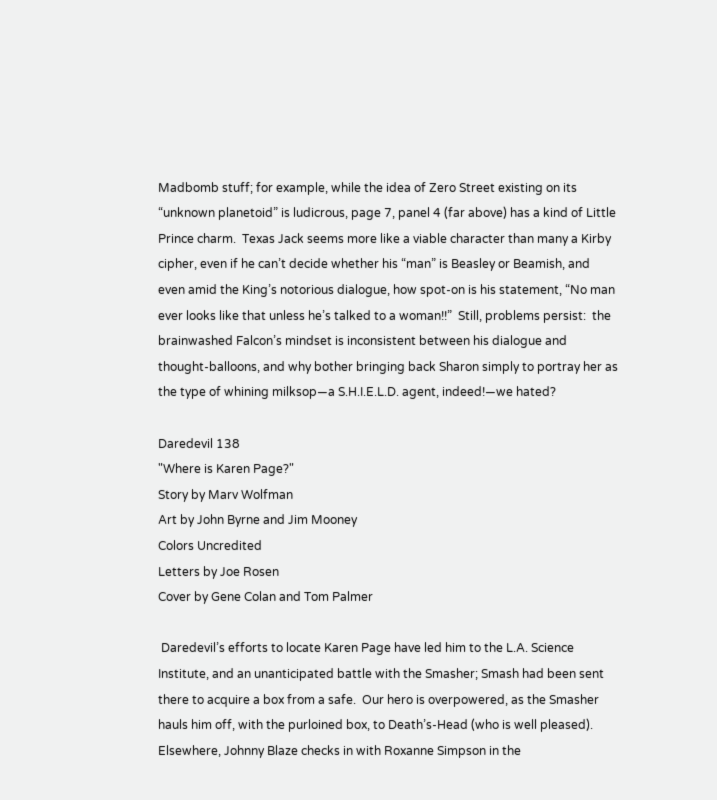Madbomb stuff; for example, while the idea of Zero Street existing on its “unknown planetoid” is ludicrous, page 7, panel 4 (far above) has a kind of Little Prince charm.  Texas Jack seems more like a viable character than many a Kirby cipher, even if he can’t decide whether his “man” is Beasley or Beamish, and even amid the King’s notorious dialogue, how spot-on is his statement, “No man ever looks like that unless he’s talked to a woman!!”  Still, problems persist:  the brainwashed Falcon’s mindset is inconsistent between his dialogue and thought-balloons, and why bother bringing back Sharon simply to portray her as the type of whining milksop—a S.H.I.E.L.D. agent, indeed!—we hated?

Daredevil 138
"Where is Karen Page?"
Story by Marv Wolfman
Art by John Byrne and Jim Mooney
Colors Uncredited
Letters by Joe Rosen
Cover by Gene Colan and Tom Palmer

 Daredevil’s efforts to locate Karen Page have led him to the L.A. Science Institute, and an unanticipated battle with the Smasher; Smash had been sent there to acquire a box from a safe.  Our hero is overpowered, as the Smasher hauls him off, with the purloined box, to Death’s-Head (who is well pleased).  Elsewhere, Johnny Blaze checks in with Roxanne Simpson in the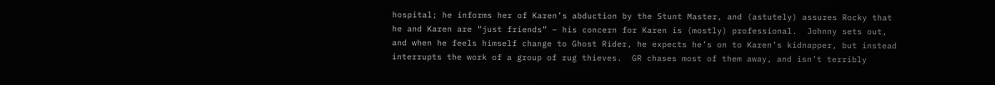hospital; he informs her of Karen’s abduction by the Stunt Master, and (astutely) assures Rocky that he and Karen are “just friends” – his concern for Karen is (mostly) professional.  Johnny sets out, and when he feels himself change to Ghost Rider, he expects he’s on to Karen’s kidnapper, but instead interrupts the work of a group of rug thieves.  GR chases most of them away, and isn’t terribly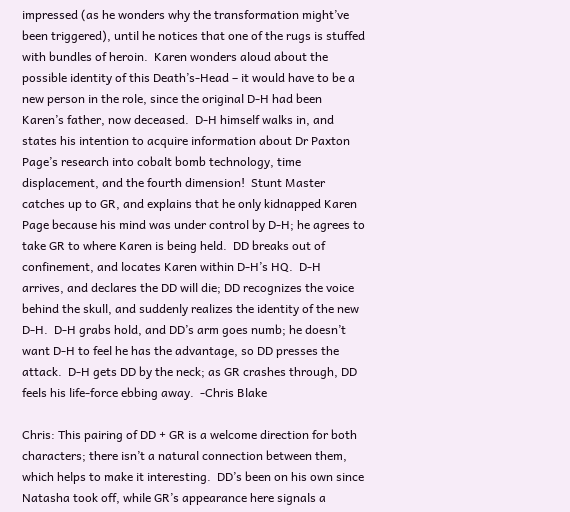impressed (as he wonders why the transformation might’ve been triggered), until he notices that one of the rugs is stuffed with bundles of heroin.  Karen wonders aloud about the possible identity of this Death’s-Head – it would have to be a new person in the role, since the original D-H had been Karen’s father, now deceased.  D-H himself walks in, and states his intention to acquire information about Dr Paxton Page’s research into cobalt bomb technology, time displacement, and the fourth dimension!  Stunt Master catches up to GR, and explains that he only kidnapped Karen Page because his mind was under control by D-H; he agrees to take GR to where Karen is being held.  DD breaks out of confinement, and locates Karen within D-H’s HQ.  D-H arrives, and declares the DD will die; DD recognizes the voice behind the skull, and suddenly realizes the identity of the new D-H.  D-H grabs hold, and DD’s arm goes numb; he doesn’t want D-H to feel he has the advantage, so DD presses the attack.  D-H gets DD by the neck; as GR crashes through, DD feels his life-force ebbing away.  -Chris Blake

Chris: This pairing of DD + GR is a welcome direction for both characters; there isn’t a natural connection between them, which helps to make it interesting.  DD’s been on his own since Natasha took off, while GR’s appearance here signals a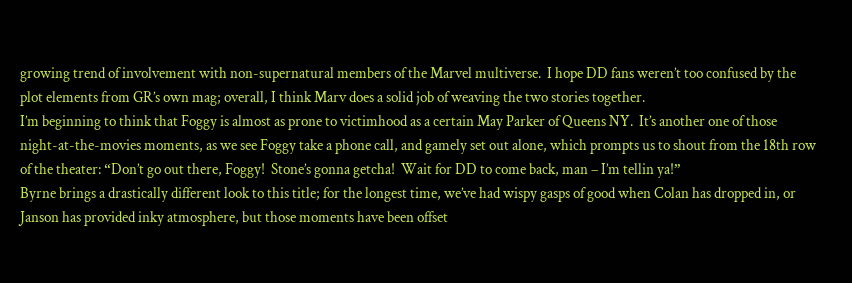growing trend of involvement with non-supernatural members of the Marvel multiverse.  I hope DD fans weren’t too confused by the plot elements from GR’s own mag; overall, I think Marv does a solid job of weaving the two stories together.
I’m beginning to think that Foggy is almost as prone to victimhood as a certain May Parker of Queens NY.  It’s another one of those night-at-the-movies moments, as we see Foggy take a phone call, and gamely set out alone, which prompts us to shout from the 18th row of the theater: “Don’t go out there, Foggy!  Stone’s gonna getcha!  Wait for DD to come back, man – I’m tellin ya!”
Byrne brings a drastically different look to this title; for the longest time, we’ve had wispy gasps of good when Colan has dropped in, or Janson has provided inky atmosphere, but those moments have been offset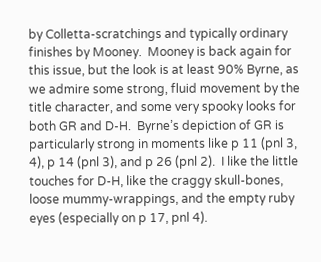by Colletta-scratchings and typically ordinary finishes by Mooney.  Mooney is back again for this issue, but the look is at least 90% Byrne, as we admire some strong, fluid movement by the title character, and some very spooky looks for both GR and D-H.  Byrne’s depiction of GR is particularly strong in moments like p 11 (pnl 3, 4), p 14 (pnl 3), and p 26 (pnl 2).  I like the little touches for D-H, like the craggy skull-bones, loose mummy-wrappings, and the empty ruby eyes (especially on p 17, pnl 4).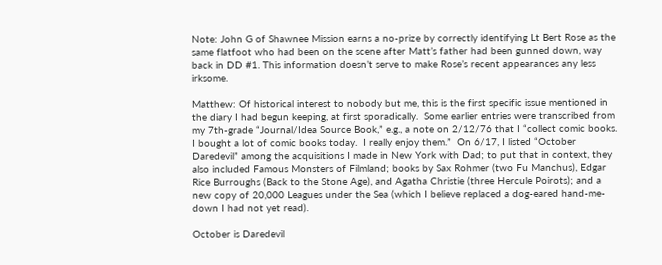Note: John G of Shawnee Mission earns a no-prize by correctly identifying Lt Bert Rose as the same flatfoot who had been on the scene after Matt’s father had been gunned down, way back in DD #1. This information doesn’t serve to make Rose’s recent appearances any less irksome.

Matthew: Of historical interest to nobody but me, this is the first specific issue mentioned in the diary I had begun keeping, at first sporadically.  Some earlier entries were transcribed from my 7th-grade “Journal/Idea Source Book,” e.g., a note on 2/12/76 that I “collect comic books.  I bought a lot of comic books today.  I really enjoy them.”  On 6/17, I listed “October Daredevil” among the acquisitions I made in New York with Dad; to put that in context, they also included Famous Monsters of Filmland; books by Sax Rohmer (two Fu Manchus), Edgar Rice Burroughs (Back to the Stone Age), and Agatha Christie (three Hercule Poirots); and a new copy of 20,000 Leagues under the Sea (which I believe replaced a dog-eared hand-me-down I had not yet read).

October is Daredevil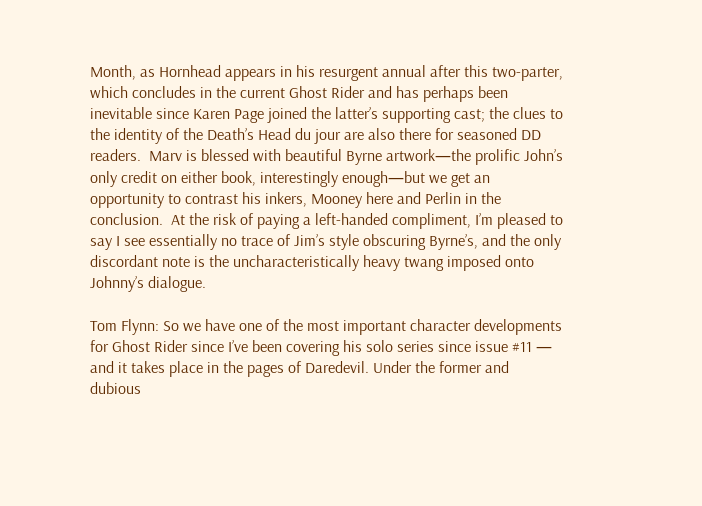Month, as Hornhead appears in his resurgent annual after this two-parter, which concludes in the current Ghost Rider and has perhaps been inevitable since Karen Page joined the latter’s supporting cast; the clues to the identity of the Death’s Head du jour are also there for seasoned DD readers.  Marv is blessed with beautiful Byrne artwork—the prolific John’s only credit on either book, interestingly enough—but we get an opportunity to contrast his inkers, Mooney here and Perlin in the conclusion.  At the risk of paying a left-handed compliment, I’m pleased to say I see essentially no trace of Jim’s style obscuring Byrne’s, and the only discordant note is the uncharacteristically heavy twang imposed onto Johnny’s dialogue.

Tom Flynn: So we have one of the most important character developments for Ghost Rider since I’ve been covering his solo series since issue #11 — and it takes place in the pages of Daredevil. Under the former and dubious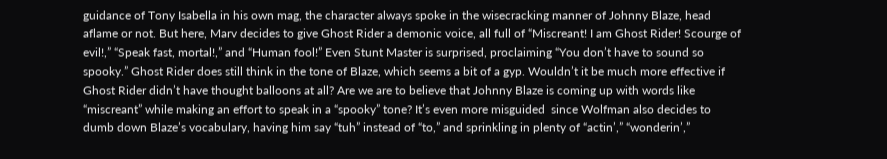guidance of Tony Isabella in his own mag, the character always spoke in the wisecracking manner of Johnny Blaze, head aflame or not. But here, Marv decides to give Ghost Rider a demonic voice, all full of “Miscreant! I am Ghost Rider! Scourge of evil!,” “Speak fast, mortal!,” and “Human fool!” Even Stunt Master is surprised, proclaiming “You don’t have to sound so spooky.” Ghost Rider does still think in the tone of Blaze, which seems a bit of a gyp. Wouldn’t it be much more effective if Ghost Rider didn’t have thought balloons at all? Are we are to believe that Johnny Blaze is coming up with words like “miscreant” while making an effort to speak in a “spooky” tone? It’s even more misguided  since Wolfman also decides to dumb down Blaze’s vocabulary, having him say “tuh” instead of “to,” and sprinkling in plenty of “actin’,” “wonderin’,”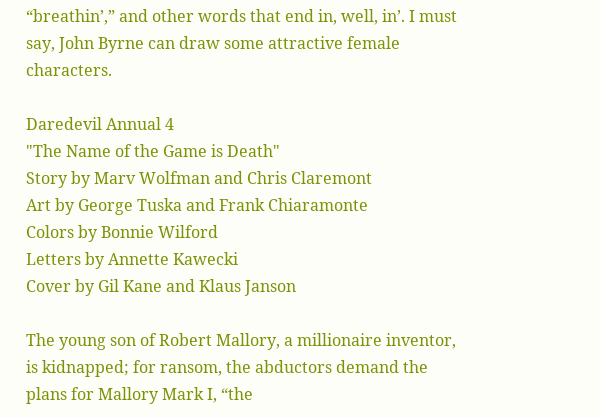“breathin’,” and other words that end in, well, in’. I must say, John Byrne can draw some attractive female characters.

Daredevil Annual 4
"The Name of the Game is Death"
Story by Marv Wolfman and Chris Claremont
Art by George Tuska and Frank Chiaramonte
Colors by Bonnie Wilford
Letters by Annette Kawecki
Cover by Gil Kane and Klaus Janson

The young son of Robert Mallory, a millionaire inventor, is kidnapped; for ransom, the abductors demand the plans for Mallory Mark I, “the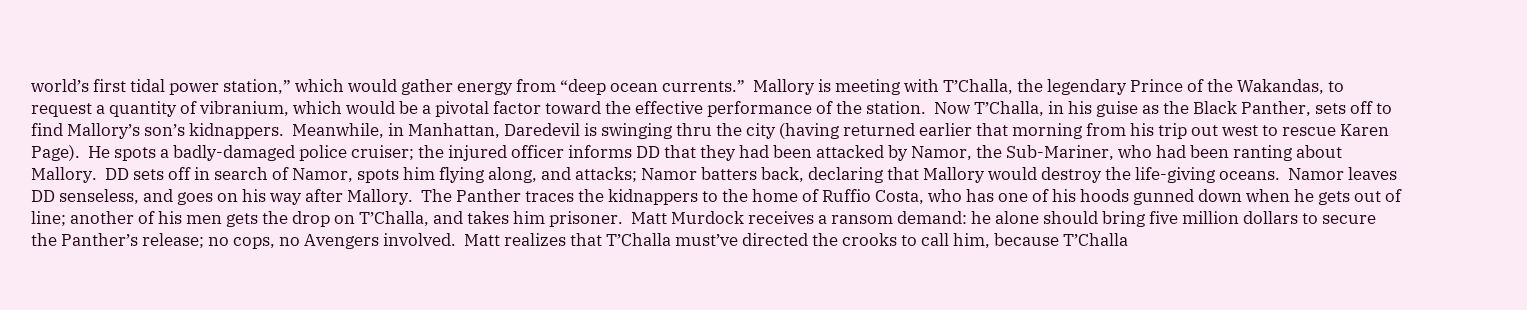world’s first tidal power station,” which would gather energy from “deep ocean currents.”  Mallory is meeting with T’Challa, the legendary Prince of the Wakandas, to request a quantity of vibranium, which would be a pivotal factor toward the effective performance of the station.  Now T’Challa, in his guise as the Black Panther, sets off to find Mallory’s son’s kidnappers.  Meanwhile, in Manhattan, Daredevil is swinging thru the city (having returned earlier that morning from his trip out west to rescue Karen Page).  He spots a badly-damaged police cruiser; the injured officer informs DD that they had been attacked by Namor, the Sub-Mariner, who had been ranting about Mallory.  DD sets off in search of Namor, spots him flying along, and attacks; Namor batters back, declaring that Mallory would destroy the life-giving oceans.  Namor leaves DD senseless, and goes on his way after Mallory.  The Panther traces the kidnappers to the home of Ruffio Costa, who has one of his hoods gunned down when he gets out of line; another of his men gets the drop on T’Challa, and takes him prisoner.  Matt Murdock receives a ransom demand: he alone should bring five million dollars to secure the Panther’s release; no cops, no Avengers involved.  Matt realizes that T’Challa must’ve directed the crooks to call him, because T’Challa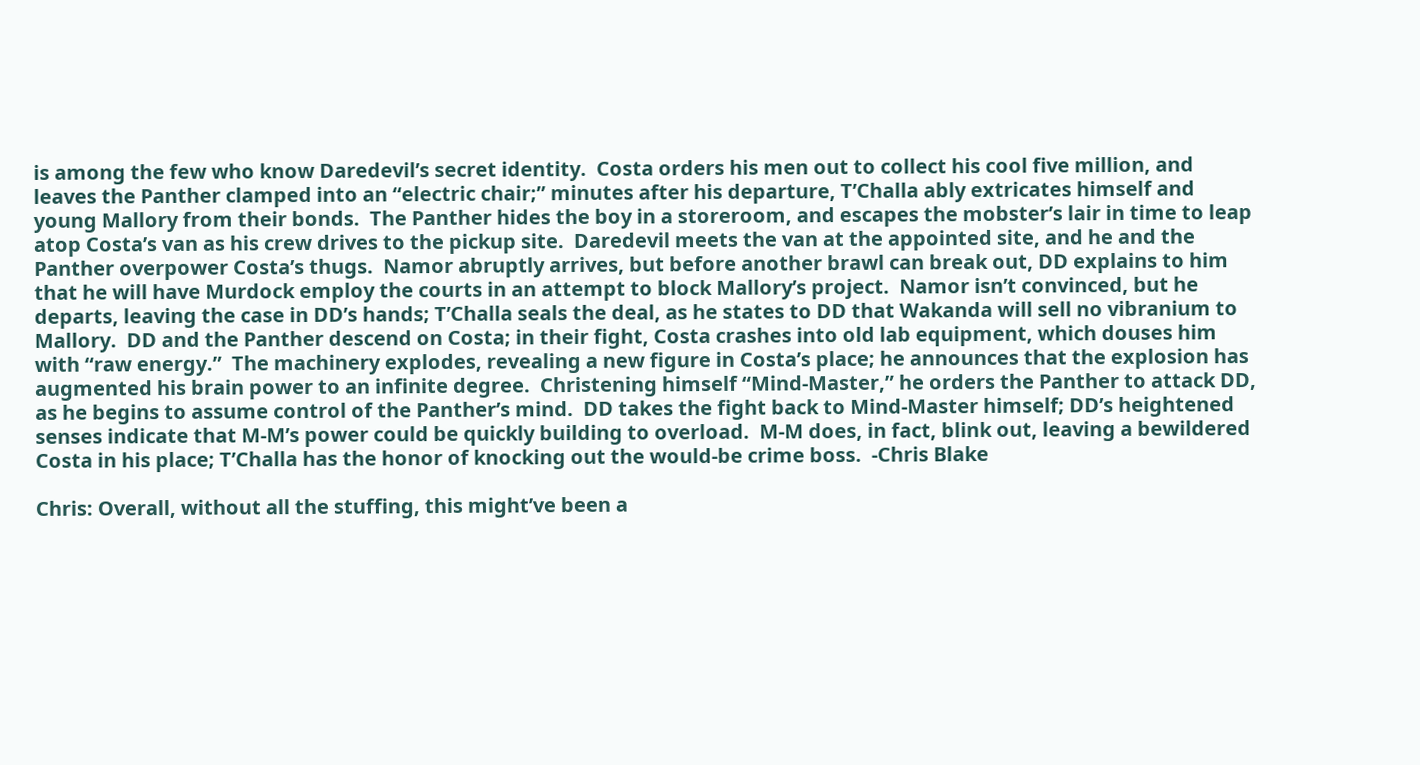is among the few who know Daredevil’s secret identity.  Costa orders his men out to collect his cool five million, and leaves the Panther clamped into an “electric chair;” minutes after his departure, T’Challa ably extricates himself and young Mallory from their bonds.  The Panther hides the boy in a storeroom, and escapes the mobster’s lair in time to leap atop Costa’s van as his crew drives to the pickup site.  Daredevil meets the van at the appointed site, and he and the Panther overpower Costa’s thugs.  Namor abruptly arrives, but before another brawl can break out, DD explains to him that he will have Murdock employ the courts in an attempt to block Mallory’s project.  Namor isn’t convinced, but he departs, leaving the case in DD’s hands; T’Challa seals the deal, as he states to DD that Wakanda will sell no vibranium to Mallory.  DD and the Panther descend on Costa; in their fight, Costa crashes into old lab equipment, which douses him with “raw energy.”  The machinery explodes, revealing a new figure in Costa’s place; he announces that the explosion has augmented his brain power to an infinite degree.  Christening himself “Mind-Master,” he orders the Panther to attack DD, as he begins to assume control of the Panther’s mind.  DD takes the fight back to Mind-Master himself; DD’s heightened senses indicate that M-M’s power could be quickly building to overload.  M-M does, in fact, blink out, leaving a bewildered Costa in his place; T’Challa has the honor of knocking out the would-be crime boss.  -Chris Blake

Chris: Overall, without all the stuffing, this might’ve been a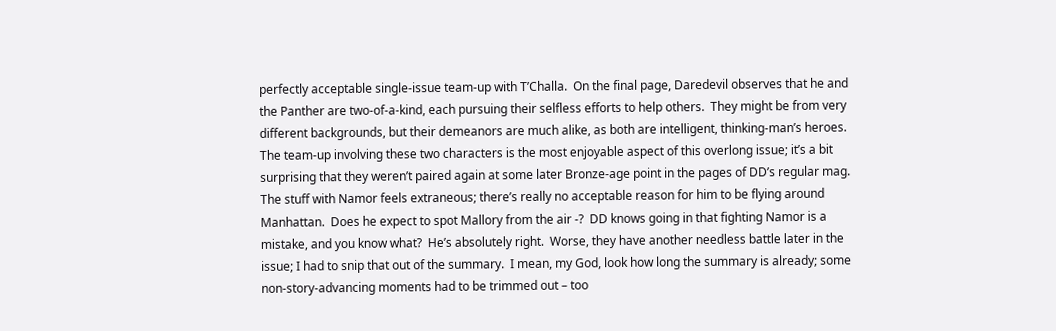perfectly acceptable single-issue team-up with T’Challa.  On the final page, Daredevil observes that he and the Panther are two-of-a-kind, each pursuing their selfless efforts to help others.  They might be from very different backgrounds, but their demeanors are much alike, as both are intelligent, thinking-man’s heroes.  The team-up involving these two characters is the most enjoyable aspect of this overlong issue; it’s a bit surprising that they weren’t paired again at some later Bronze-age point in the pages of DD’s regular mag.
The stuff with Namor feels extraneous; there’s really no acceptable reason for him to be flying around Manhattan.  Does he expect to spot Mallory from the air -?  DD knows going in that fighting Namor is a mistake, and you know what?  He’s absolutely right.  Worse, they have another needless battle later in the issue; I had to snip that out of the summary.  I mean, my God, look how long the summary is already; some non-story-advancing moments had to be trimmed out – too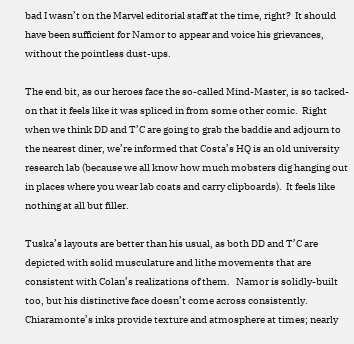bad I wasn’t on the Marvel editorial staff at the time, right?  It should have been sufficient for Namor to appear and voice his grievances, without the pointless dust-ups.

The end bit, as our heroes face the so-called Mind-Master, is so tacked-on that it feels like it was spliced in from some other comic.  Right when we think DD and T’C are going to grab the baddie and adjourn to the nearest diner, we’re informed that Costa’s HQ is an old university research lab (because we all know how much mobsters dig hanging out in places where you wear lab coats and carry clipboards).  It feels like nothing at all but filler.

Tuska’s layouts are better than his usual, as both DD and T’C are depicted with solid musculature and lithe movements that are consistent with Colan’s realizations of them.   Namor is solidly-built too, but his distinctive face doesn’t come across consistently.  Chiaramonte’s inks provide texture and atmosphere at times; nearly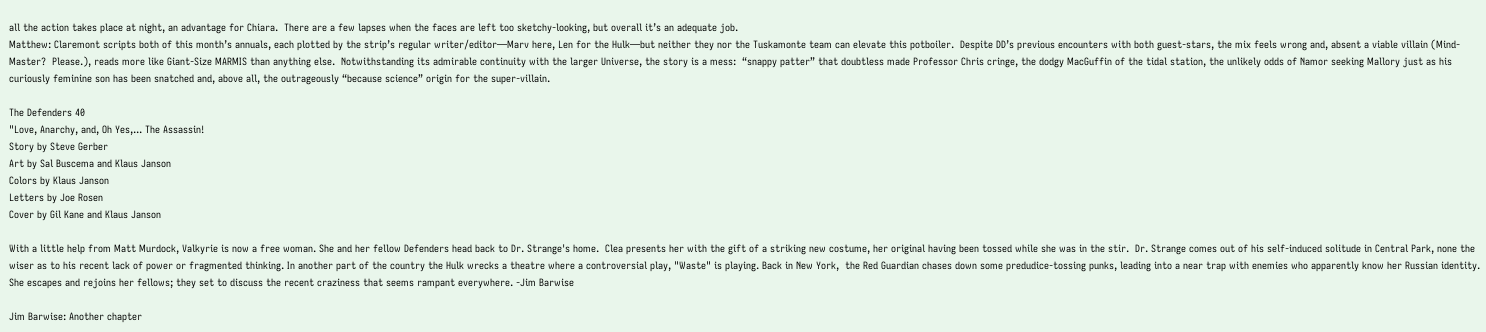all the action takes place at night, an advantage for Chiara.  There are a few lapses when the faces are left too sketchy-looking, but overall it’s an adequate job.
Matthew: Claremont scripts both of this month’s annuals, each plotted by the strip’s regular writer/editor—Marv here, Len for the Hulk—but neither they nor the Tuskamonte team can elevate this potboiler.  Despite DD’s previous encounters with both guest-stars, the mix feels wrong and, absent a viable villain (Mind-Master?  Please.), reads more like Giant-Size MARMIS than anything else.  Notwithstanding its admirable continuity with the larger Universe, the story is a mess:  “snappy patter” that doubtless made Professor Chris cringe, the dodgy MacGuffin of the tidal station, the unlikely odds of Namor seeking Mallory just as his curiously feminine son has been snatched and, above all, the outrageously “because science” origin for the super-villain.

The Defenders 40
"Love, Anarchy, and, Oh Yes,... The Assassin!
Story by Steve Gerber
Art by Sal Buscema and Klaus Janson
Colors by Klaus Janson
Letters by Joe Rosen
Cover by Gil Kane and Klaus Janson

With a little help from Matt Murdock, Valkyrie is now a free woman. She and her fellow Defenders head back to Dr. Strange's home.  Clea presents her with the gift of a striking new costume, her original having been tossed while she was in the stir.  Dr. Strange comes out of his self-induced solitude in Central Park, none the wiser as to his recent lack of power or fragmented thinking. In another part of the country the Hulk wrecks a theatre where a controversial play, "Waste" is playing. Back in New York,  the Red Guardian chases down some predudice-tossing punks, leading into a near trap with enemies who apparently know her Russian identity.  She escapes and rejoins her fellows; they set to discuss the recent craziness that seems rampant everywhere. -Jim Barwise

Jim Barwise: Another chapter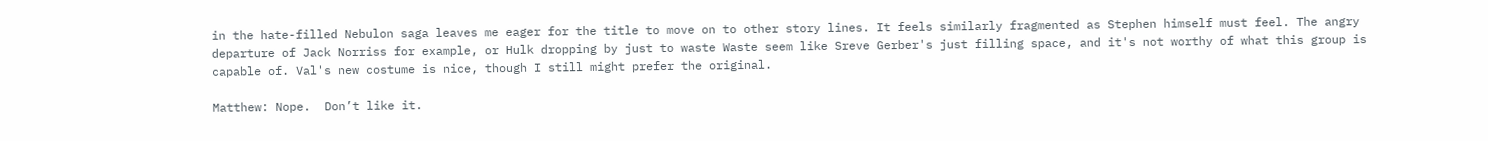in the hate-filled Nebulon saga leaves me eager for the title to move on to other story lines. It feels similarly fragmented as Stephen himself must feel. The angry departure of Jack Norriss for example, or Hulk dropping by just to waste Waste seem like Sreve Gerber's just filling space, and it's not worthy of what this group is capable of. Val's new costume is nice, though I still might prefer the original.

Matthew: Nope.  Don’t like it.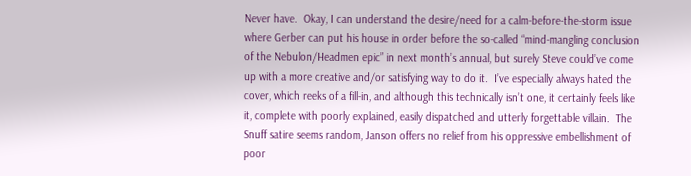Never have.  Okay, I can understand the desire/need for a calm-before-the-storm issue where Gerber can put his house in order before the so-called “mind-mangling conclusion of the Nebulon/Headmen epic” in next month’s annual, but surely Steve could’ve come up with a more creative and/or satisfying way to do it.  I’ve especially always hated the cover, which reeks of a fill-in, and although this technically isn’t one, it certainly feels like it, complete with poorly explained, easily dispatched and utterly forgettable villain.  The Snuff satire seems random, Janson offers no relief from his oppressive embellishment of poor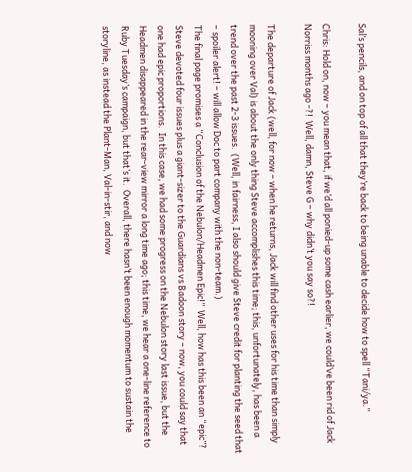Sal’s pencils, and on top of all that they’re back to being unable to decide how to spell “Tani/ya.”

Chris: Hold on, now – you mean that, if we’d all ponied-up some cash earlier, we could’ve been rid of Jack Norriss months ago -?!  Well, damn, Steve G – why didn’t you say so?!

The departure of Jack (well, for now – when he returns, Jack will find other uses for his time than simply mooning over Val) is about the only thing Steve accomplishes this time; this, unfortunately, has been a trend over the past 2-3 issues.  (Well, in fairness, I also should give Steve credit for planting the seed that – spoiler alert! – will allow Doc to part company with the non-team.)
The final page promises a “Conclusion of the Nebulon/Headmen Epic!”  Well, how has this been an “epic”?  Steve devoted four issues plus a giant-sizer to the Guardians vs Badoon story – now, you could say that one had epic proportions.  In this case, we had some progress on the Nebulon story last issue, but the Headmen disappeared in the rear-view mirror a long time ago; this time, we hear a one-line reference to Ruby Tuesday’s campaign, but that’s it.  Overall, there hasn’t been enough momentum to sustain the storyline, as instead the Plant-Man, Val-in-stir, and now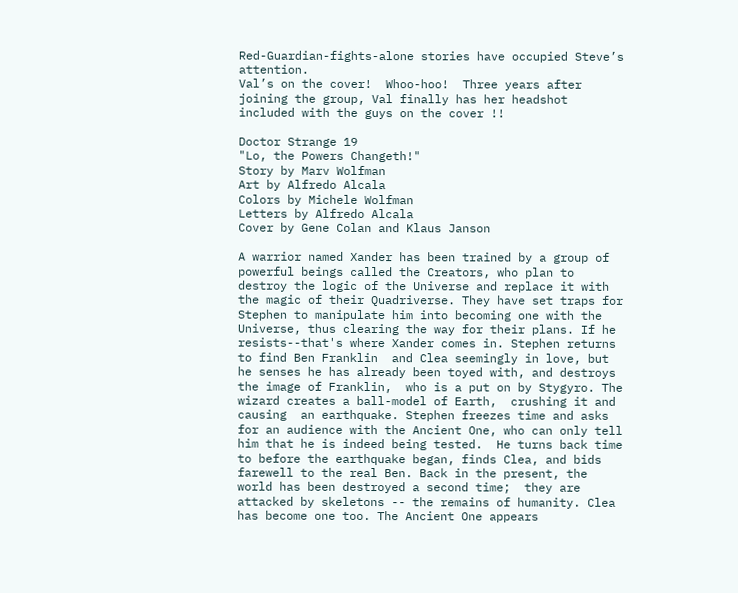Red-Guardian-fights-alone stories have occupied Steve’s attention.
Val’s on the cover!  Whoo-hoo!  Three years after joining the group, Val finally has her headshot included with the guys on the cover !!

Doctor Strange 19
"Lo, the Powers Changeth!"
Story by Marv Wolfman
Art by Alfredo Alcala
Colors by Michele Wolfman
Letters by Alfredo Alcala
Cover by Gene Colan and Klaus Janson

A warrior named Xander has been trained by a group of powerful beings called the Creators, who plan to destroy the logic of the Universe and replace it with the magic of their Quadriverse. They have set traps for Stephen to manipulate him into becoming one with the Universe, thus clearing the way for their plans. If he resists--that's where Xander comes in. Stephen returns to find Ben Franklin  and Clea seemingly in love, but he senses he has already been toyed with, and destroys the image of Franklin,  who is a put on by Stygyro. The wizard creates a ball-model of Earth,  crushing it and causing  an earthquake. Stephen freezes time and asks for an audience with the Ancient One, who can only tell him that he is indeed being tested.  He turns back time to before the earthquake began, finds Clea, and bids farewell to the real Ben. Back in the present, the world has been destroyed a second time;  they are attacked by skeletons -- the remains of humanity. Clea has become one too. The Ancient One appears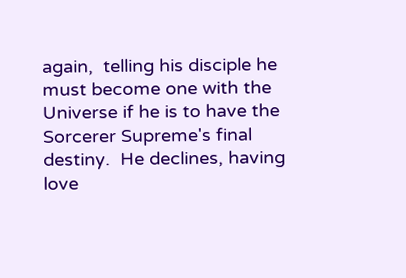again,  telling his disciple he must become one with the Universe if he is to have the Sorcerer Supreme's final destiny.  He declines, having love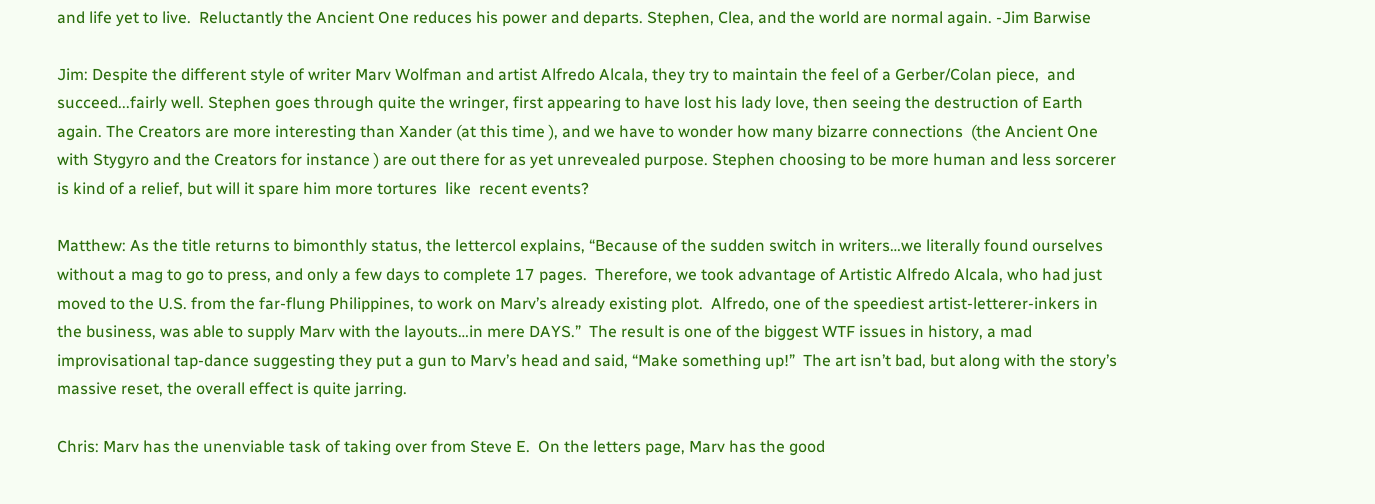and life yet to live.  Reluctantly the Ancient One reduces his power and departs. Stephen, Clea, and the world are normal again. -Jim Barwise

Jim: Despite the different style of writer Marv Wolfman and artist Alfredo Alcala, they try to maintain the feel of a Gerber/Colan piece,  and succeed...fairly well. Stephen goes through quite the wringer, first appearing to have lost his lady love, then seeing the destruction of Earth again. The Creators are more interesting than Xander (at this time ), and we have to wonder how many bizarre connections  (the Ancient One with Stygyro and the Creators for instance ) are out there for as yet unrevealed purpose. Stephen choosing to be more human and less sorcerer is kind of a relief, but will it spare him more tortures  like  recent events?

Matthew: As the title returns to bimonthly status, the lettercol explains, “Because of the sudden switch in writers…we literally found ourselves without a mag to go to press, and only a few days to complete 17 pages.  Therefore, we took advantage of Artistic Alfredo Alcala, who had just moved to the U.S. from the far-flung Philippines, to work on Marv’s already existing plot.  Alfredo, one of the speediest artist-letterer-inkers in the business, was able to supply Marv with the layouts…in mere DAYS.”  The result is one of the biggest WTF issues in history, a mad improvisational tap-dance suggesting they put a gun to Marv’s head and said, “Make something up!”  The art isn’t bad, but along with the story’s massive reset, the overall effect is quite jarring.

Chris: Marv has the unenviable task of taking over from Steve E.  On the letters page, Marv has the good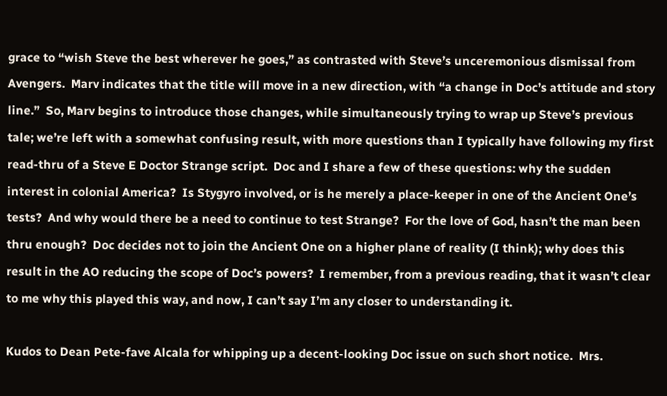grace to “wish Steve the best wherever he goes,” as contrasted with Steve’s unceremonious dismissal from Avengers.  Marv indicates that the title will move in a new direction, with “a change in Doc’s attitude and story line.”  So, Marv begins to introduce those changes, while simultaneously trying to wrap up Steve’s previous tale; we’re left with a somewhat confusing result, with more questions than I typically have following my first read-thru of a Steve E Doctor Strange script.  Doc and I share a few of these questions: why the sudden interest in colonial America?  Is Stygyro involved, or is he merely a place-keeper in one of the Ancient One’s tests?  And why would there be a need to continue to test Strange?  For the love of God, hasn’t the man been thru enough?  Doc decides not to join the Ancient One on a higher plane of reality (I think); why does this result in the AO reducing the scope of Doc’s powers?  I remember, from a previous reading, that it wasn’t clear to me why this played this way, and now, I can’t say I’m any closer to understanding it.

Kudos to Dean Pete-fave Alcala for whipping up a decent-looking Doc issue on such short notice.  Mrs.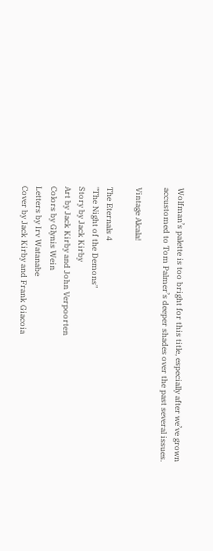Wolfman’s palette is too bright for this title, especially after we’ve grown accustomed to Tom Palmer’s deeper shades over the past several issues.

Vintage Alcala!

The Eternals 4
"The Night of the Demons"
Story by Jack Kirby
Art by Jack Kirby and John Verpoorten
Colors by Glynis Wein
Letters by Irv Watanabe
Cover by Jack Kirby and Frank Giacoia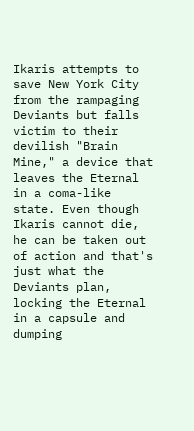Ikaris attempts to save New York City from the rampaging Deviants but falls victim to their devilish "Brain Mine," a device that leaves the Eternal in a coma-like state. Even though Ikaris cannot die, he can be taken out of action and that's just what the Deviants plan, locking the Eternal in a capsule and dumping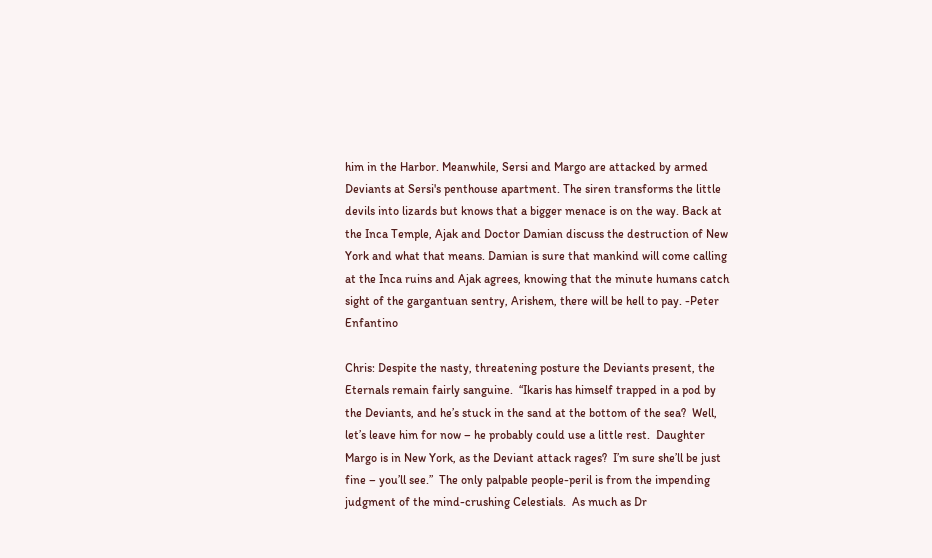him in the Harbor. Meanwhile, Sersi and Margo are attacked by armed Deviants at Sersi's penthouse apartment. The siren transforms the little devils into lizards but knows that a bigger menace is on the way. Back at the Inca Temple, Ajak and Doctor Damian discuss the destruction of New York and what that means. Damian is sure that mankind will come calling at the Inca ruins and Ajak agrees, knowing that the minute humans catch sight of the gargantuan sentry, Arishem, there will be hell to pay. -Peter Enfantino

Chris: Despite the nasty, threatening posture the Deviants present, the Eternals remain fairly sanguine.  “Ikaris has himself trapped in a pod by the Deviants, and he’s stuck in the sand at the bottom of the sea?  Well, let’s leave him for now – he probably could use a little rest.  Daughter Margo is in New York, as the Deviant attack rages?  I’m sure she’ll be just fine – you’ll see.”  The only palpable people-peril is from the impending judgment of the mind-crushing Celestials.  As much as Dr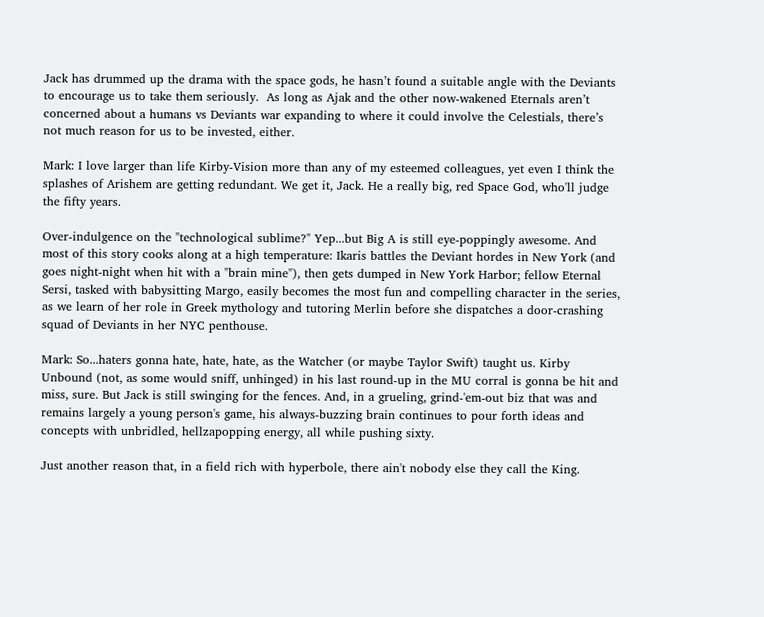Jack has drummed up the drama with the space gods, he hasn’t found a suitable angle with the Deviants to encourage us to take them seriously.  As long as Ajak and the other now-wakened Eternals aren’t concerned about a humans vs Deviants war expanding to where it could involve the Celestials, there’s not much reason for us to be invested, either.

Mark: I love larger than life Kirby-Vision more than any of my esteemed colleagues, yet even I think the splashes of Arishem are getting redundant. We get it, Jack. He a really big, red Space God, who'll judge the fifty years.

Over-indulgence on the "technological sublime?" Yep...but Big A is still eye-poppingly awesome. And most of this story cooks along at a high temperature: Ikaris battles the Deviant hordes in New York (and goes night-night when hit with a "brain mine"), then gets dumped in New York Harbor; fellow Eternal Sersi, tasked with babysitting Margo, easily becomes the most fun and compelling character in the series, as we learn of her role in Greek mythology and tutoring Merlin before she dispatches a door-crashing squad of Deviants in her NYC penthouse.

Mark: So...haters gonna hate, hate, hate, as the Watcher (or maybe Taylor Swift) taught us. Kirby Unbound (not, as some would sniff, unhinged) in his last round-up in the MU corral is gonna be hit and miss, sure. But Jack is still swinging for the fences. And, in a grueling, grind-'em-out biz that was and remains largely a young person's game, his always-buzzing brain continues to pour forth ideas and concepts with unbridled, hellzapopping energy, all while pushing sixty.

Just another reason that, in a field rich with hyperbole, there ain't nobody else they call the King.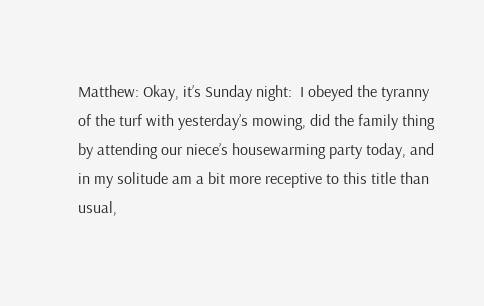Matthew: Okay, it’s Sunday night:  I obeyed the tyranny of the turf with yesterday’s mowing, did the family thing by attending our niece’s housewarming party today, and in my solitude am a bit more receptive to this title than usual,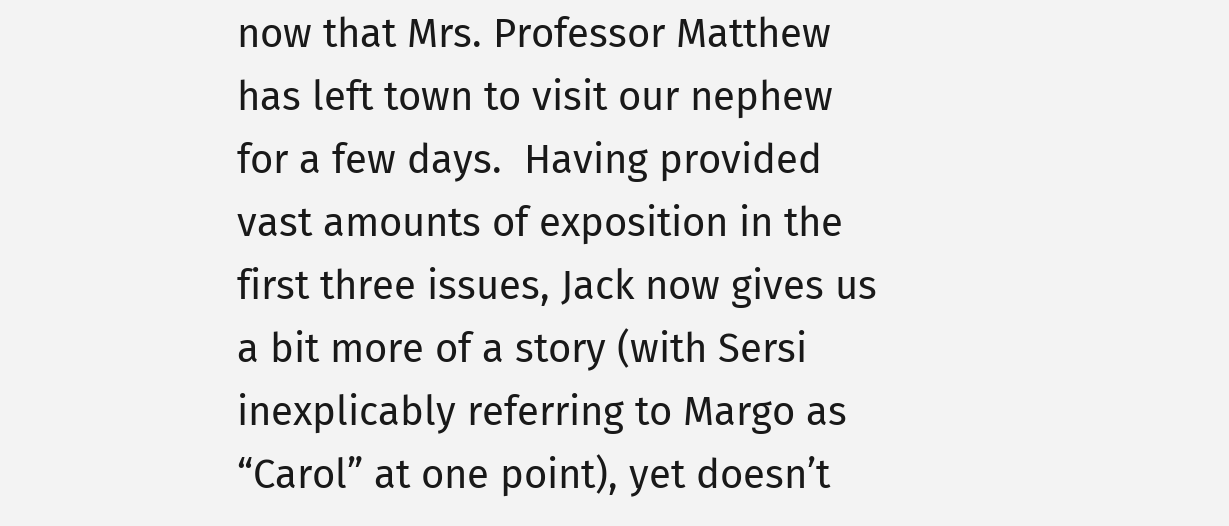now that Mrs. Professor Matthew has left town to visit our nephew for a few days.  Having provided vast amounts of exposition in the first three issues, Jack now gives us a bit more of a story (with Sersi inexplicably referring to Margo as “Carol” at one point), yet doesn’t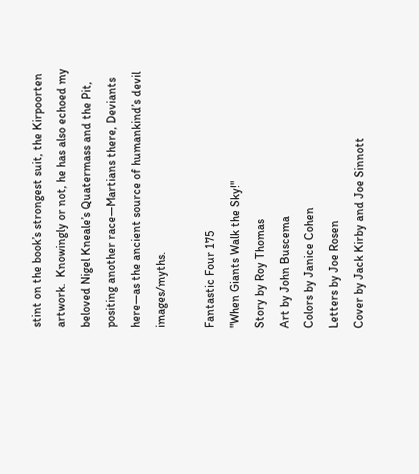stint on the book’s strongest suit, the Kirpoorten artwork.  Knowingly or not, he has also echoed my beloved Nigel Kneale’s Quatermass and the Pit, positing another race—Martians there, Deviants here—as the ancient source of humankind’s devil images/myths.

Fantastic Four 175
"When Giants Walk the Sky!"
Story by Roy Thomas
Art by John Buscema
Colors by Janice Cohen
Letters by Joe Rosen
Cover by Jack Kirby and Joe Sinnott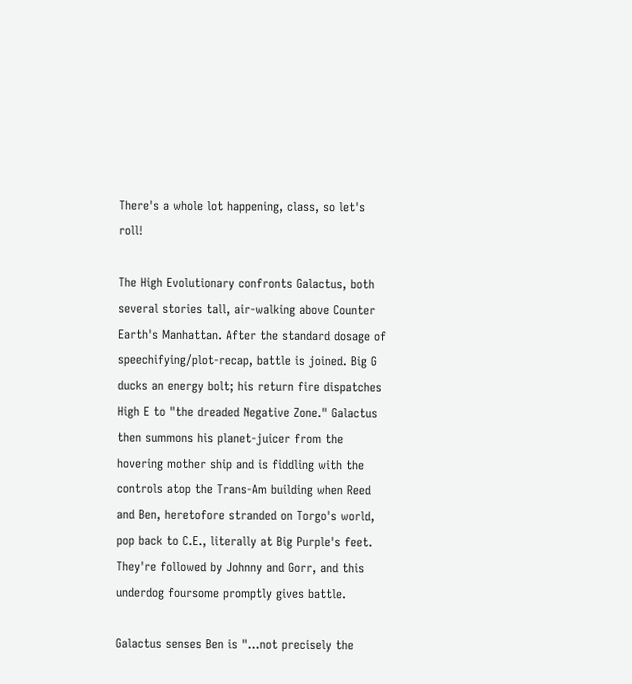There's a whole lot happening, class, so let's roll!

The High Evolutionary confronts Galactus, both several stories tall, air-walking above Counter Earth's Manhattan. After the standard dosage of speechifying/plot-recap, battle is joined. Big G ducks an energy bolt; his return fire dispatches High E to "the dreaded Negative Zone." Galactus then summons his planet-juicer from the hovering mother ship and is fiddling with the controls atop the Trans-Am building when Reed and Ben, heretofore stranded on Torgo's world, pop back to C.E., literally at Big Purple's feet. They're followed by Johnny and Gorr, and this underdog foursome promptly gives battle.

Galactus senses Ben is "...not precisely the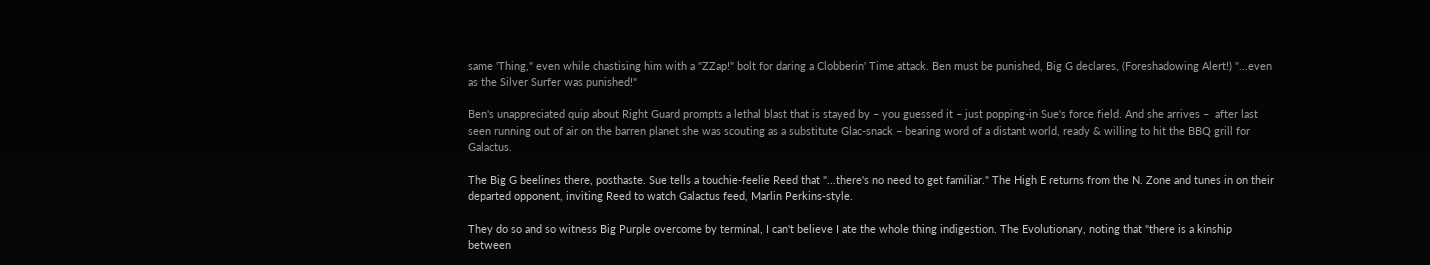same 'Thing," even while chastising him with a "ZZap!" bolt for daring a Clobberin' Time attack. Ben must be punished, Big G declares, (Foreshadowing Alert!) "...even as the Silver Surfer was punished!"

Ben's unappreciated quip about Right Guard prompts a lethal blast that is stayed by – you guessed it – just popping-in Sue's force field. And she arrives –  after last seen running out of air on the barren planet she was scouting as a substitute Glac-snack – bearing word of a distant world, ready & willing to hit the BBQ grill for Galactus.

The Big G beelines there, posthaste. Sue tells a touchie-feelie Reed that "...there's no need to get familiar." The High E returns from the N. Zone and tunes in on their departed opponent, inviting Reed to watch Galactus feed, Marlin Perkins-style.

They do so and so witness Big Purple overcome by terminal, I can't believe I ate the whole thing indigestion. The Evolutionary, noting that "there is a kinship between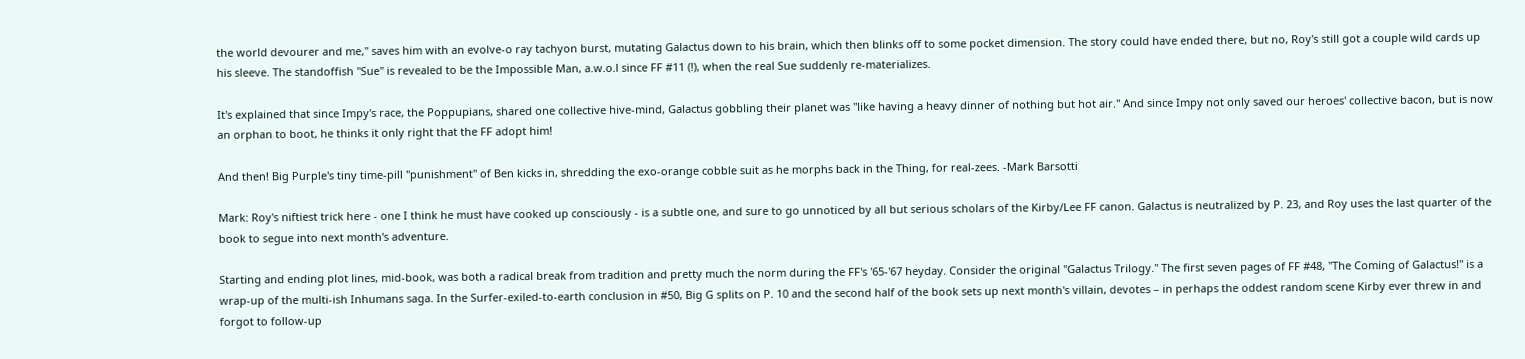the world devourer and me," saves him with an evolve-o ray tachyon burst, mutating Galactus down to his brain, which then blinks off to some pocket dimension. The story could have ended there, but no, Roy's still got a couple wild cards up his sleeve. The standoffish "Sue" is revealed to be the Impossible Man, a.w.o.l since FF #11 (!), when the real Sue suddenly re-materializes.

It's explained that since Impy's race, the Poppupians, shared one collective hive-mind, Galactus gobbling their planet was "like having a heavy dinner of nothing but hot air." And since Impy not only saved our heroes' collective bacon, but is now an orphan to boot, he thinks it only right that the FF adopt him!

And then! Big Purple's tiny time-pill "punishment" of Ben kicks in, shredding the exo-orange cobble suit as he morphs back in the Thing, for real-zees. -Mark Barsotti

Mark: Roy's niftiest trick here - one I think he must have cooked up consciously - is a subtle one, and sure to go unnoticed by all but serious scholars of the Kirby/Lee FF canon. Galactus is neutralized by P. 23, and Roy uses the last quarter of the book to segue into next month's adventure.

Starting and ending plot lines, mid-book, was both a radical break from tradition and pretty much the norm during the FF's '65-'67 heyday. Consider the original "Galactus Trilogy." The first seven pages of FF #48, "The Coming of Galactus!" is a wrap-up of the multi-ish Inhumans saga. In the Surfer-exiled-to-earth conclusion in #50, Big G splits on P. 10 and the second half of the book sets up next month's villain, devotes – in perhaps the oddest random scene Kirby ever threw in and forgot to follow-up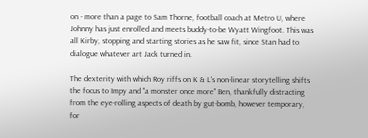on - more than a page to Sam Thorne, football coach at Metro U, where Johnny has just enrolled and meets buddy-to-be Wyatt Wingfoot. This was all Kirby, stopping and starting stories as he saw fit, since Stan had to dialogue whatever art Jack turned in.

The dexterity with which Roy riffs on K & L's non-linear storytelling shifts the focus to Impy and "a monster once more" Ben, thankfully distracting from the eye-rolling aspects of death by gut-bomb, however temporary, for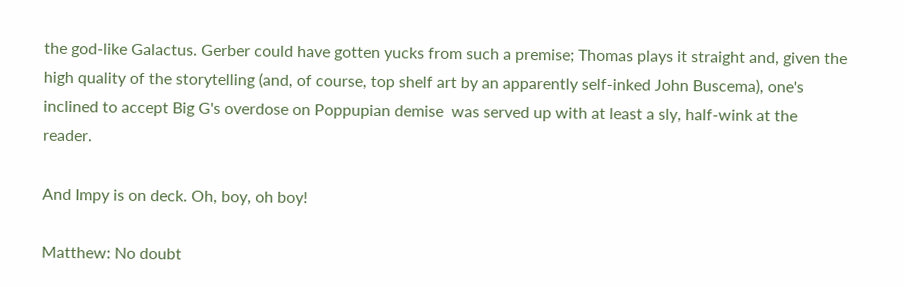the god-like Galactus. Gerber could have gotten yucks from such a premise; Thomas plays it straight and, given the high quality of the storytelling (and, of course, top shelf art by an apparently self-inked John Buscema), one's inclined to accept Big G's overdose on Poppupian demise  was served up with at least a sly, half-wink at the reader.

And Impy is on deck. Oh, boy, oh boy!

Matthew: No doubt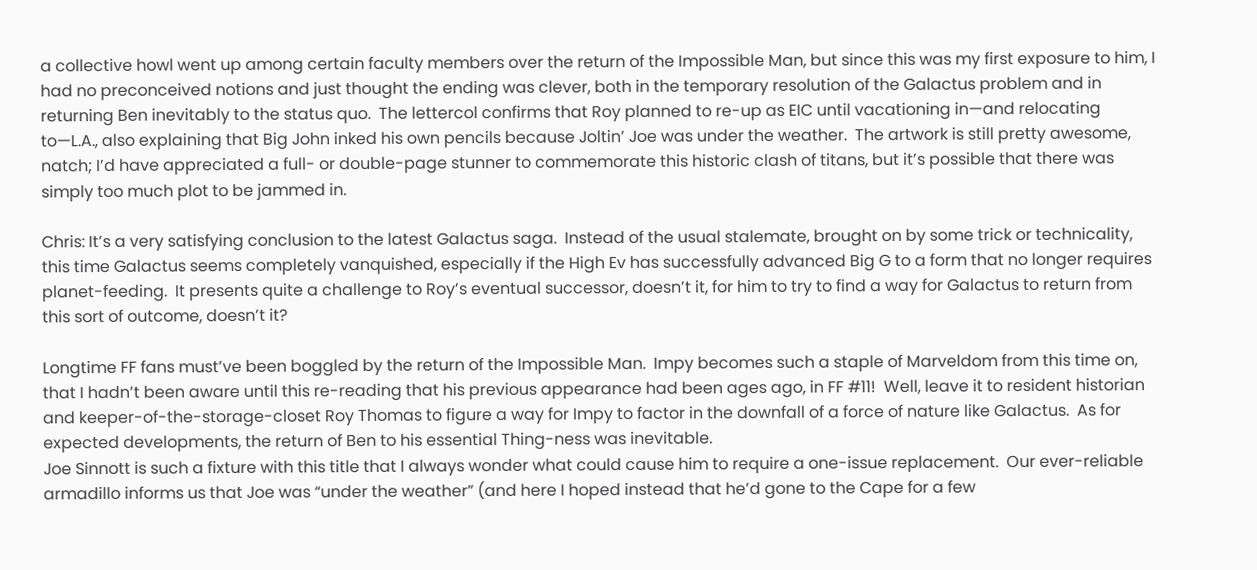a collective howl went up among certain faculty members over the return of the Impossible Man, but since this was my first exposure to him, I had no preconceived notions and just thought the ending was clever, both in the temporary resolution of the Galactus problem and in returning Ben inevitably to the status quo.  The lettercol confirms that Roy planned to re-up as EIC until vacationing in—and relocating to—L.A., also explaining that Big John inked his own pencils because Joltin’ Joe was under the weather.  The artwork is still pretty awesome, natch; I’d have appreciated a full- or double-page stunner to commemorate this historic clash of titans, but it’s possible that there was simply too much plot to be jammed in.

Chris: It’s a very satisfying conclusion to the latest Galactus saga.  Instead of the usual stalemate, brought on by some trick or technicality, this time Galactus seems completely vanquished, especially if the High Ev has successfully advanced Big G to a form that no longer requires planet-feeding.  It presents quite a challenge to Roy’s eventual successor, doesn’t it, for him to try to find a way for Galactus to return from this sort of outcome, doesn’t it?

Longtime FF fans must’ve been boggled by the return of the Impossible Man.  Impy becomes such a staple of Marveldom from this time on, that I hadn’t been aware until this re-reading that his previous appearance had been ages ago, in FF #11!  Well, leave it to resident historian and keeper-of-the-storage-closet Roy Thomas to figure a way for Impy to factor in the downfall of a force of nature like Galactus.  As for expected developments, the return of Ben to his essential Thing-ness was inevitable.
Joe Sinnott is such a fixture with this title that I always wonder what could cause him to require a one-issue replacement.  Our ever-reliable armadillo informs us that Joe was “under the weather” (and here I hoped instead that he’d gone to the Cape for a few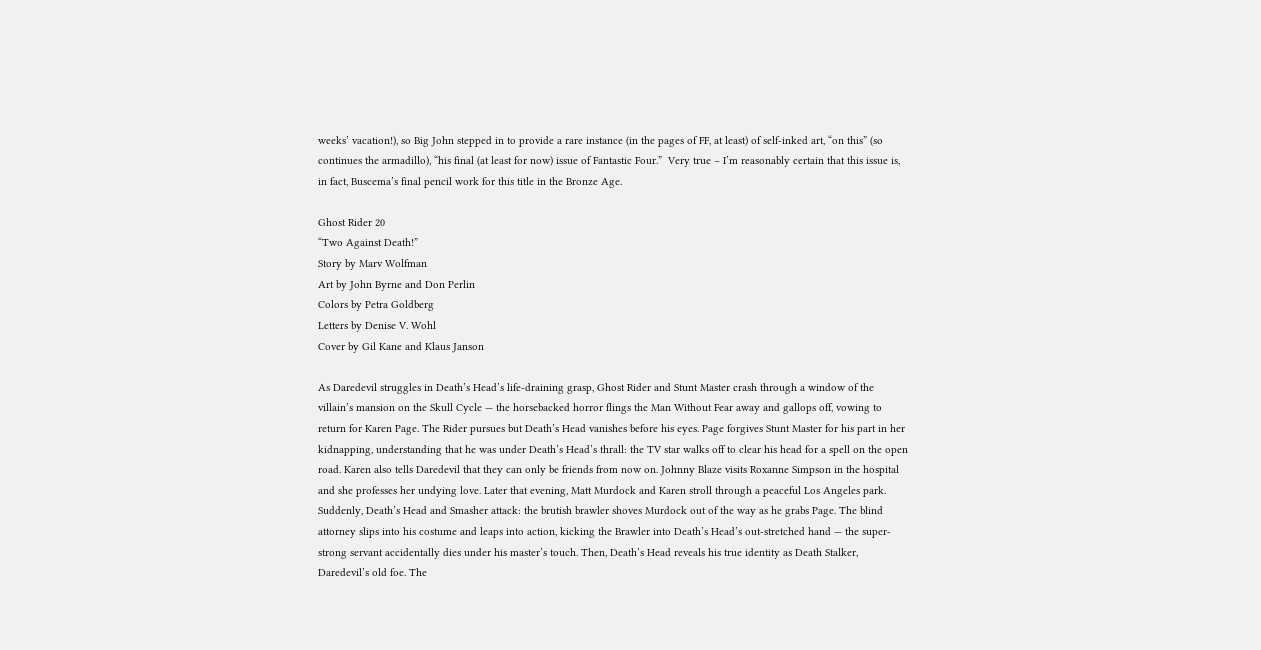weeks’ vacation!), so Big John stepped in to provide a rare instance (in the pages of FF, at least) of self-inked art, “on this” (so continues the armadillo), “his final (at least for now) issue of Fantastic Four.”  Very true – I’m reasonably certain that this issue is, in fact, Buscema’s final pencil work for this title in the Bronze Age.

Ghost Rider 20
“Two Against Death!”
Story by Marv Wolfman
Art by John Byrne and Don Perlin
Colors by Petra Goldberg
Letters by Denise V. Wohl
Cover by Gil Kane and Klaus Janson

As Daredevil struggles in Death’s Head’s life-draining grasp, Ghost Rider and Stunt Master crash through a window of the villain’s mansion on the Skull Cycle — the horsebacked horror flings the Man Without Fear away and gallops off, vowing to return for Karen Page. The Rider pursues but Death’s Head vanishes before his eyes. Page forgives Stunt Master for his part in her kidnapping, understanding that he was under Death’s Head’s thrall: the TV star walks off to clear his head for a spell on the open road. Karen also tells Daredevil that they can only be friends from now on. Johnny Blaze visits Roxanne Simpson in the hospital and she professes her undying love. Later that evening, Matt Murdock and Karen stroll through a peaceful Los Angeles park. Suddenly, Death’s Head and Smasher attack: the brutish brawler shoves Murdock out of the way as he grabs Page. The blind attorney slips into his costume and leaps into action, kicking the Brawler into Death’s Head’s out-stretched hand — the super-strong servant accidentally dies under his master’s touch. Then, Death’s Head reveals his true identity as Death Stalker, Daredevil’s old foe. The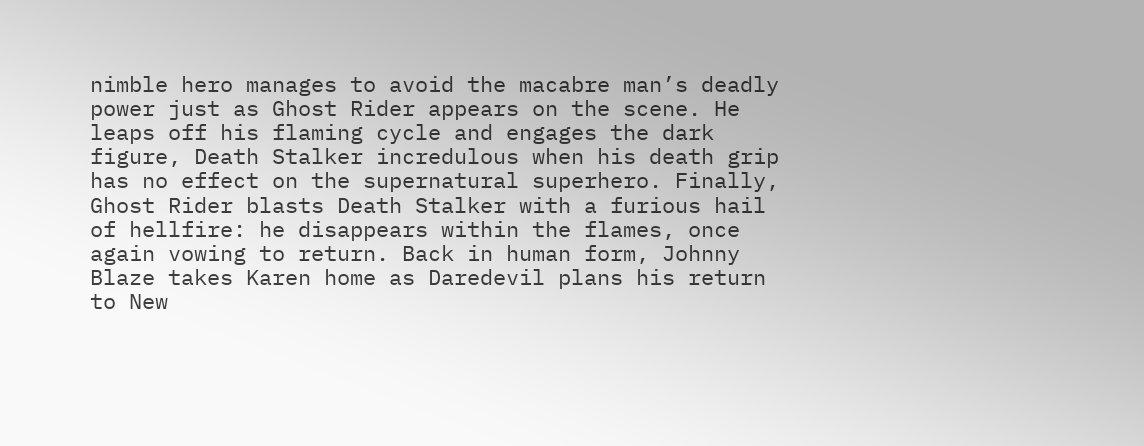nimble hero manages to avoid the macabre man’s deadly power just as Ghost Rider appears on the scene. He leaps off his flaming cycle and engages the dark figure, Death Stalker incredulous when his death grip has no effect on the supernatural superhero. Finally, Ghost Rider blasts Death Stalker with a furious hail of hellfire: he disappears within the flames, once again vowing to return. Back in human form, Johnny Blaze takes Karen home as Daredevil plans his return to New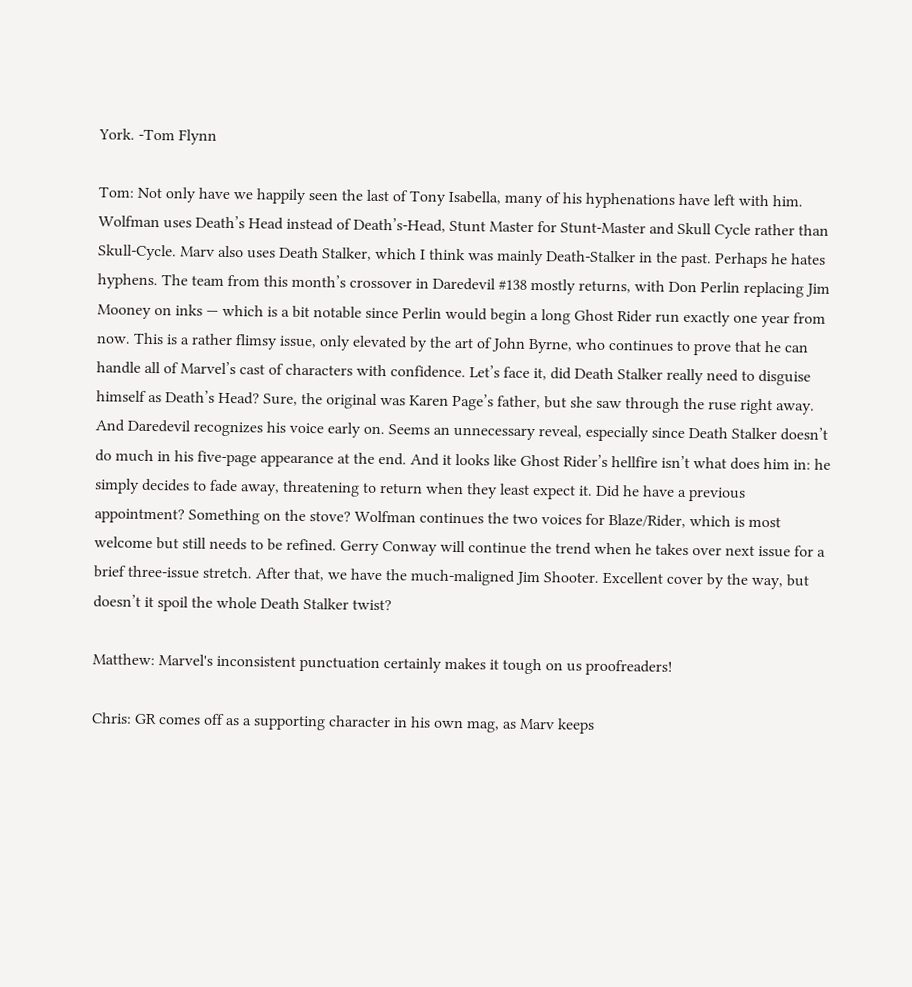York. -Tom Flynn

Tom: Not only have we happily seen the last of Tony Isabella, many of his hyphenations have left with him. Wolfman uses Death’s Head instead of Death’s-Head, Stunt Master for Stunt-Master and Skull Cycle rather than Skull-Cycle. Marv also uses Death Stalker, which I think was mainly Death-Stalker in the past. Perhaps he hates hyphens. The team from this month’s crossover in Daredevil #138 mostly returns, with Don Perlin replacing Jim Mooney on inks — which is a bit notable since Perlin would begin a long Ghost Rider run exactly one year from now. This is a rather flimsy issue, only elevated by the art of John Byrne, who continues to prove that he can handle all of Marvel’s cast of characters with confidence. Let’s face it, did Death Stalker really need to disguise himself as Death’s Head? Sure, the original was Karen Page’s father, but she saw through the ruse right away. And Daredevil recognizes his voice early on. Seems an unnecessary reveal, especially since Death Stalker doesn’t do much in his five-page appearance at the end. And it looks like Ghost Rider’s hellfire isn’t what does him in: he simply decides to fade away, threatening to return when they least expect it. Did he have a previous appointment? Something on the stove? Wolfman continues the two voices for Blaze/Rider, which is most welcome but still needs to be refined. Gerry Conway will continue the trend when he takes over next issue for a brief three-issue stretch. After that, we have the much-maligned Jim Shooter. Excellent cover by the way, but doesn’t it spoil the whole Death Stalker twist?

Matthew: Marvel's inconsistent punctuation certainly makes it tough on us proofreaders!

Chris: GR comes off as a supporting character in his own mag, as Marv keeps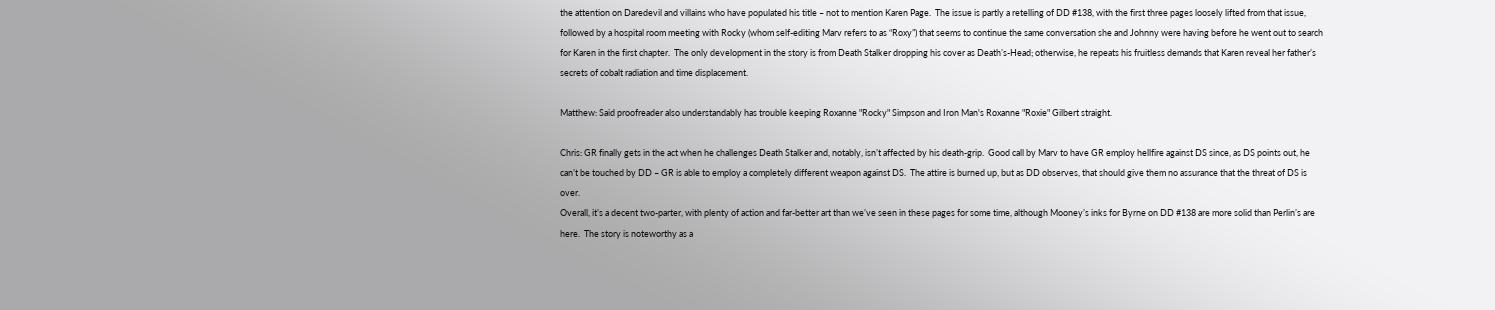the attention on Daredevil and villains who have populated his title – not to mention Karen Page.  The issue is partly a retelling of DD #138, with the first three pages loosely lifted from that issue, followed by a hospital room meeting with Rocky (whom self-editing Marv refers to as “Roxy”) that seems to continue the same conversation she and Johnny were having before he went out to search for Karen in the first chapter.  The only development in the story is from Death Stalker dropping his cover as Death’s-Head; otherwise, he repeats his fruitless demands that Karen reveal her father’s secrets of cobalt radiation and time displacement.

Matthew: Said proofreader also understandably has trouble keeping Roxanne "Rocky" Simpson and Iron Man's Roxanne "Roxie" Gilbert straight.

Chris: GR finally gets in the act when he challenges Death Stalker and, notably, isn’t affected by his death-grip.  Good call by Marv to have GR employ hellfire against DS since, as DS points out, he can’t be touched by DD – GR is able to employ a completely different weapon against DS.  The attire is burned up, but as DD observes, that should give them no assurance that the threat of DS is over.
Overall, it’s a decent two-parter, with plenty of action and far-better art than we’ve seen in these pages for some time, although Mooney’s inks for Byrne on DD #138 are more solid than Perlin’s are here.  The story is noteworthy as a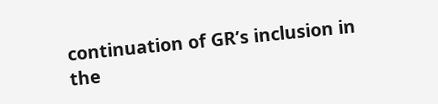continuation of GR’s inclusion in the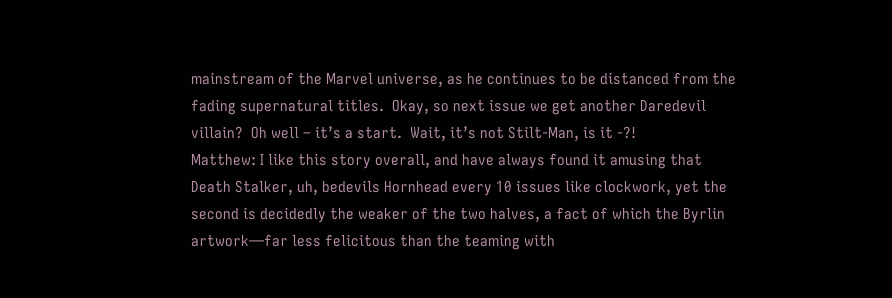mainstream of the Marvel universe, as he continues to be distanced from the fading supernatural titles.  Okay, so next issue we get another Daredevil villain?  Oh well – it’s a start.  Wait, it’s not Stilt-Man, is it -?!
Matthew: I like this story overall, and have always found it amusing that Death Stalker, uh, bedevils Hornhead every 10 issues like clockwork, yet the second is decidedly the weaker of the two halves, a fact of which the Byrlin artwork—far less felicitous than the teaming with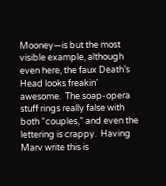Mooney—is but the most visible example, although even here, the faux Death’s Head looks freakin’ awesome.  The soap-opera stuff rings really false with both “couples,” and even the lettering is crappy.  Having Marv write this is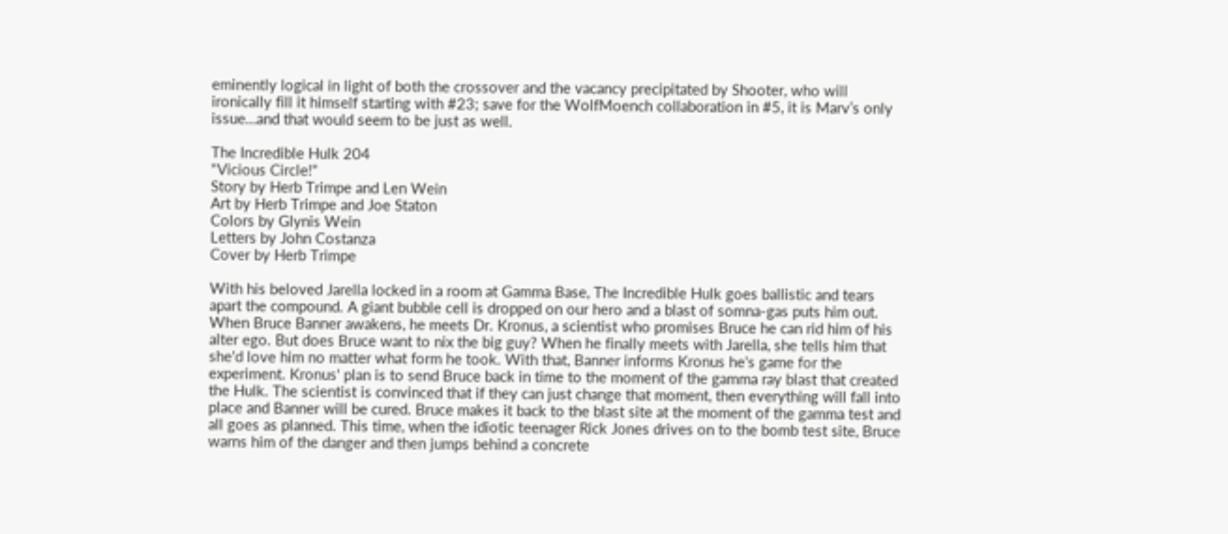eminently logical in light of both the crossover and the vacancy precipitated by Shooter, who will ironically fill it himself starting with #23; save for the WolfMoench collaboration in #5, it is Marv’s only issue…and that would seem to be just as well.

The Incredible Hulk 204
"Vicious Circle!"
Story by Herb Trimpe and Len Wein
Art by Herb Trimpe and Joe Staton
Colors by Glynis Wein
Letters by John Costanza
Cover by Herb Trimpe

With his beloved Jarella locked in a room at Gamma Base, The Incredible Hulk goes ballistic and tears apart the compound. A giant bubble cell is dropped on our hero and a blast of somna-gas puts him out. When Bruce Banner awakens, he meets Dr. Kronus, a scientist who promises Bruce he can rid him of his alter ego. But does Bruce want to nix the big guy? When he finally meets with Jarella, she tells him that she'd love him no matter what form he took. With that, Banner informs Kronus he's game for the experiment. Kronus' plan is to send Bruce back in time to the moment of the gamma ray blast that created the Hulk. The scientist is convinced that if they can just change that moment, then everything will fall into place and Banner will be cured. Bruce makes it back to the blast site at the moment of the gamma test and all goes as planned. This time, when the idiotic teenager Rick Jones drives on to the bomb test site, Bruce warns him of the danger and then jumps behind a concrete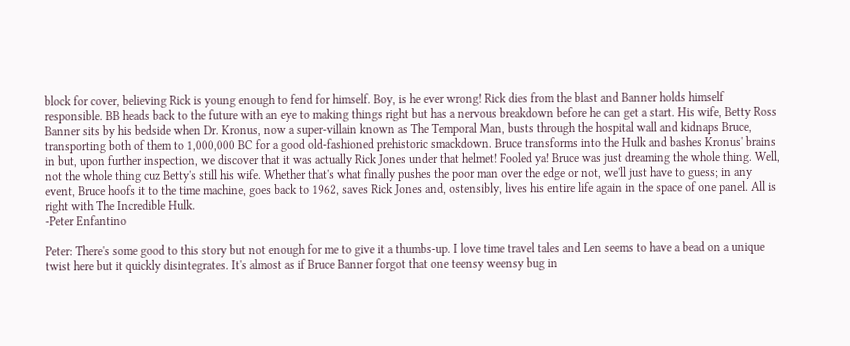block for cover, believing Rick is young enough to fend for himself. Boy, is he ever wrong! Rick dies from the blast and Banner holds himself responsible. BB heads back to the future with an eye to making things right but has a nervous breakdown before he can get a start. His wife, Betty Ross Banner sits by his bedside when Dr. Kronus, now a super-villain known as The Temporal Man, busts through the hospital wall and kidnaps Bruce, transporting both of them to 1,000,000 BC for a good old-fashioned prehistoric smackdown. Bruce transforms into the Hulk and bashes Kronus' brains in but, upon further inspection, we discover that it was actually Rick Jones under that helmet! Fooled ya! Bruce was just dreaming the whole thing. Well, not the whole thing cuz Betty's still his wife. Whether that's what finally pushes the poor man over the edge or not, we'll just have to guess; in any event, Bruce hoofs it to the time machine, goes back to 1962, saves Rick Jones and, ostensibly, lives his entire life again in the space of one panel. All is right with The Incredible Hulk.
-Peter Enfantino

Peter: There's some good to this story but not enough for me to give it a thumbs-up. I love time travel tales and Len seems to have a bead on a unique twist here but it quickly disintegrates. It's almost as if Bruce Banner forgot that one teensy weensy bug in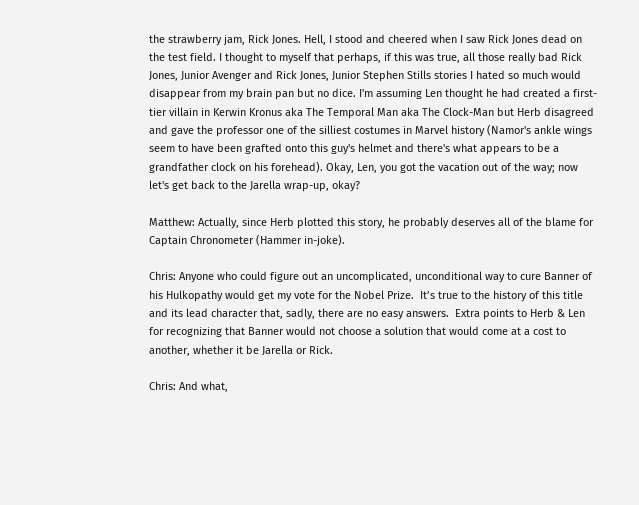the strawberry jam, Rick Jones. Hell, I stood and cheered when I saw Rick Jones dead on the test field. I thought to myself that perhaps, if this was true, all those really bad Rick Jones, Junior Avenger and Rick Jones, Junior Stephen Stills stories I hated so much would disappear from my brain pan but no dice. I'm assuming Len thought he had created a first-tier villain in Kerwin Kronus aka The Temporal Man aka The Clock-Man but Herb disagreed and gave the professor one of the silliest costumes in Marvel history (Namor's ankle wings seem to have been grafted onto this guy's helmet and there's what appears to be a grandfather clock on his forehead). Okay, Len, you got the vacation out of the way; now let's get back to the Jarella wrap-up, okay?

Matthew: Actually, since Herb plotted this story, he probably deserves all of the blame for Captain Chronometer (Hammer in-joke).

Chris: Anyone who could figure out an uncomplicated, unconditional way to cure Banner of his Hulkopathy would get my vote for the Nobel Prize.  It’s true to the history of this title and its lead character that, sadly, there are no easy answers.  Extra points to Herb & Len for recognizing that Banner would not choose a solution that would come at a cost to another, whether it be Jarella or Rick.

Chris: And what,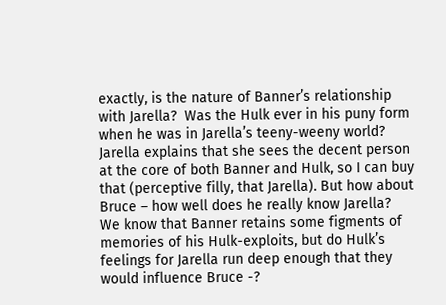exactly, is the nature of Banner’s relationship with Jarella?  Was the Hulk ever in his puny form when he was in Jarella’s teeny-weeny world?  Jarella explains that she sees the decent person at the core of both Banner and Hulk, so I can buy that (perceptive filly, that Jarella). But how about Bruce – how well does he really know Jarella?  We know that Banner retains some figments of memories of his Hulk-exploits, but do Hulk’s feelings for Jarella run deep enough that they would influence Bruce -?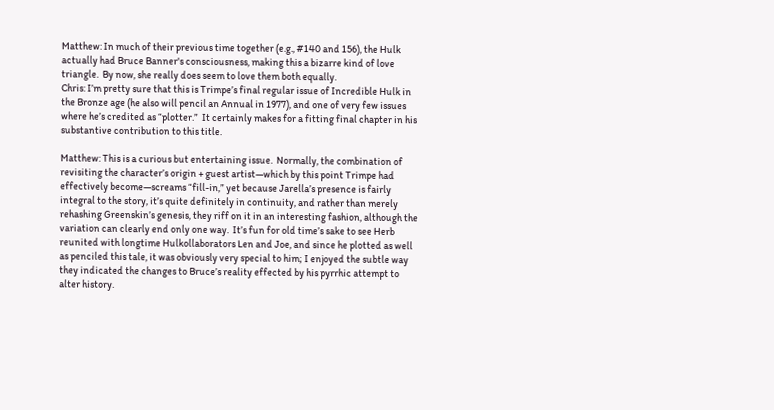Matthew: In much of their previous time together (e.g., #140 and 156), the Hulk actually had Bruce Banner's consciousness, making this a bizarre kind of love triangle.  By now, she really does seem to love them both equally.
Chris: I’m pretty sure that this is Trimpe’s final regular issue of Incredible Hulk in the Bronze age (he also will pencil an Annual in 1977), and one of very few issues where he’s credited as “plotter.”  It certainly makes for a fitting final chapter in his substantive contribution to this title.

Matthew: This is a curious but entertaining issue.  Normally, the combination of revisiting the character’s origin + guest artist—which by this point Trimpe had effectively become—screams “fill-in,” yet because Jarella’s presence is fairly integral to the story, it’s quite definitely in continuity, and rather than merely rehashing Greenskin’s genesis, they riff on it in an interesting fashion, although the variation can clearly end only one way.  It’s fun for old time’s sake to see Herb reunited with longtime Hulkollaborators Len and Joe, and since he plotted as well as penciled this tale, it was obviously very special to him; I enjoyed the subtle way they indicated the changes to Bruce’s reality effected by his pyrrhic attempt to alter history.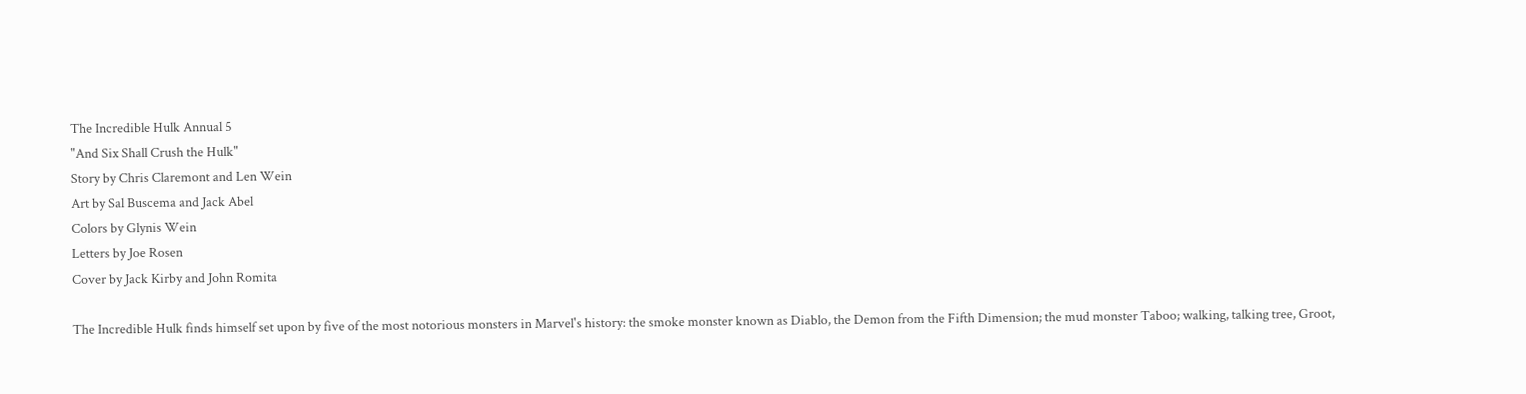The Incredible Hulk Annual 5
"And Six Shall Crush the Hulk"
Story by Chris Claremont and Len Wein
Art by Sal Buscema and Jack Abel
Colors by Glynis Wein
Letters by Joe Rosen
Cover by Jack Kirby and John Romita

The Incredible Hulk finds himself set upon by five of the most notorious monsters in Marvel's history: the smoke monster known as Diablo, the Demon from the Fifth Dimension; the mud monster Taboo; walking, talking tree, Groot,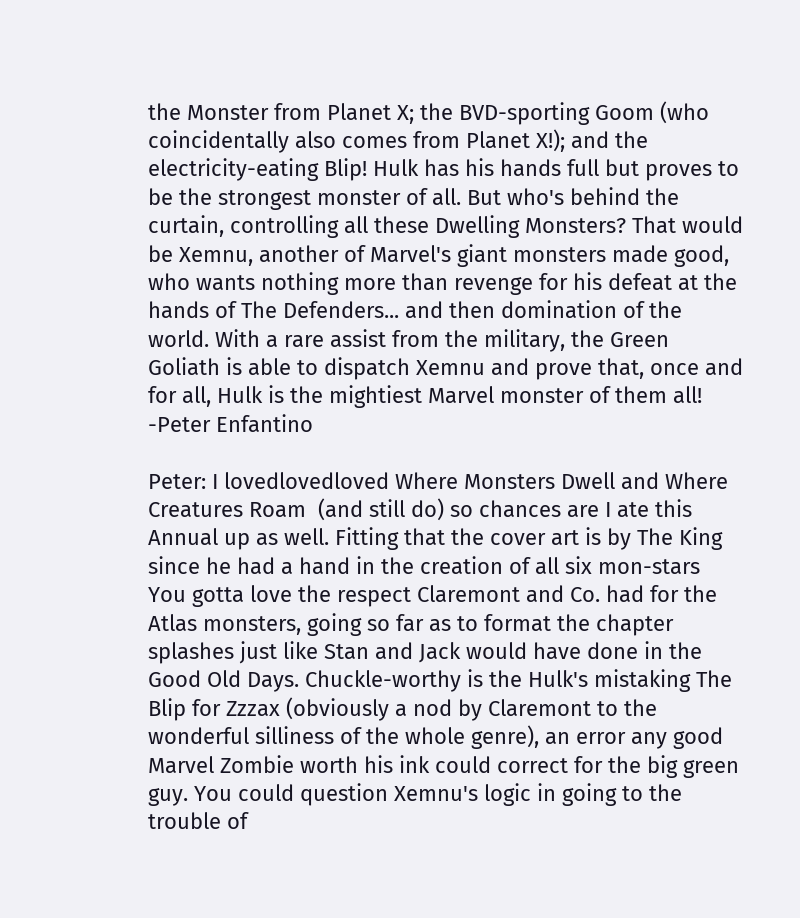the Monster from Planet X; the BVD-sporting Goom (who coincidentally also comes from Planet X!); and the electricity-eating Blip! Hulk has his hands full but proves to be the strongest monster of all. But who's behind the curtain, controlling all these Dwelling Monsters? That would be Xemnu, another of Marvel's giant monsters made good, who wants nothing more than revenge for his defeat at the hands of The Defenders... and then domination of the world. With a rare assist from the military, the Green Goliath is able to dispatch Xemnu and prove that, once and for all, Hulk is the mightiest Marvel monster of them all! -Peter Enfantino

Peter: I lovedlovedloved Where Monsters Dwell and Where Creatures Roam  (and still do) so chances are I ate this Annual up as well. Fitting that the cover art is by The King since he had a hand in the creation of all six mon-stars  You gotta love the respect Claremont and Co. had for the Atlas monsters, going so far as to format the chapter splashes just like Stan and Jack would have done in the Good Old Days. Chuckle-worthy is the Hulk's mistaking The Blip for Zzzax (obviously a nod by Claremont to the wonderful silliness of the whole genre), an error any good Marvel Zombie worth his ink could correct for the big green guy. You could question Xemnu's logic in going to the trouble of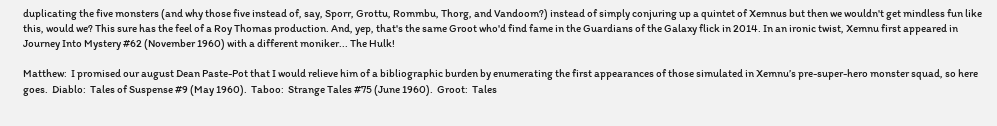duplicating the five monsters (and why those five instead of, say, Sporr, Grottu, Rommbu, Thorg, and Vandoom?) instead of simply conjuring up a quintet of Xemnus but then we wouldn't get mindless fun like this, would we? This sure has the feel of a Roy Thomas production. And, yep, that's the same Groot who'd find fame in the Guardians of the Galaxy flick in 2014. In an ironic twist, Xemnu first appeared in Journey Into Mystery #62 (November 1960) with a different moniker... The Hulk!

Matthew:  I promised our august Dean Paste-Pot that I would relieve him of a bibliographic burden by enumerating the first appearances of those simulated in Xemnu’s pre-super-hero monster squad, so here goes.  Diablo:  Tales of Suspense #9 (May 1960).  Taboo:  Strange Tales #75 (June 1960).  Groot:  Tales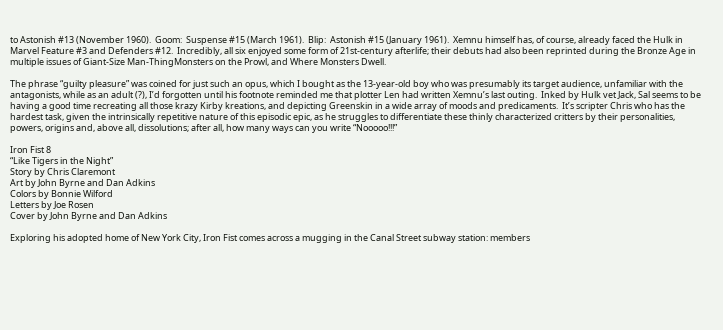to Astonish #13 (November 1960).  Goom:  Suspense #15 (March 1961).  Blip:  Astonish #15 (January 1961).  Xemnu himself has, of course, already faced the Hulk in Marvel Feature #3 and Defenders #12.  Incredibly, all six enjoyed some form of 21st-century afterlife; their debuts had also been reprinted during the Bronze Age in multiple issues of Giant-Size Man-ThingMonsters on the Prowl, and Where Monsters Dwell.

The phrase “guilty pleasure” was coined for just such an opus, which I bought as the 13-year-old boy who was presumably its target audience, unfamiliar with the antagonists, while as an adult (?), I’d forgotten until his footnote reminded me that plotter Len had written Xemnu’s last outing.  Inked by Hulk vet Jack, Sal seems to be having a good time recreating all those krazy Kirby kreations, and depicting Greenskin in a wide array of moods and predicaments.  It’s scripter Chris who has the hardest task, given the intrinsically repetitive nature of this episodic epic, as he struggles to differentiate these thinly characterized critters by their personalities, powers, origins and, above all, dissolutions; after all, how many ways can you write “Nooooo!!!”

Iron Fist 8
“Like Tigers in the Night”
Story by Chris Claremont
Art by John Byrne and Dan Adkins
Colors by Bonnie Wilford
Letters by Joe Rosen
Cover by John Byrne and Dan Adkins

Exploring his adopted home of New York City, Iron Fist comes across a mugging in the Canal Street subway station: members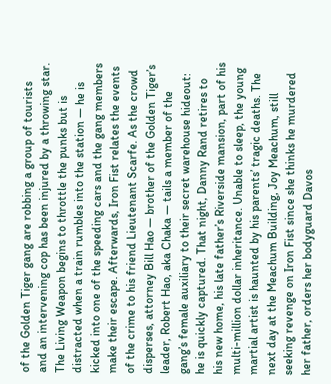of the Golden Tiger gang are robbing a group of tourists and an intervening cop has been injured by a throwing star. The Living Weapon begins to throttle the punks but is distracted when a train rumbles into the station — he is kicked into one of the speeding cars and the gang members make their escape. Afterwards, Iron Fist relates the events of the crime to his friend Lieutenant Scarfe. As the crowd disperses, attorney Bill Hao — brother of the Golden Tiger’s leader, Robert Hao, aka Chaka — tails a member of the gang’s female auxiliary to their secret warehouse hideout: he is quickly captured. That night, Danny Rand retires to his new home, his late father’s Riverside mansion, part of his multi-million dollar inheritance. Unable to sleep, the young martial artist is haunted by his parents’ tragic deaths. The next day at the Meachum Building, Joy Meachum, still seeking revenge on Iron Fist since she thinks he murdered her father, orders her bodyguard Davos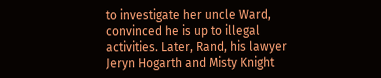to investigate her uncle Ward, convinced he is up to illegal activities. Later, Rand, his lawyer Jeryn Hogarth and Misty Knight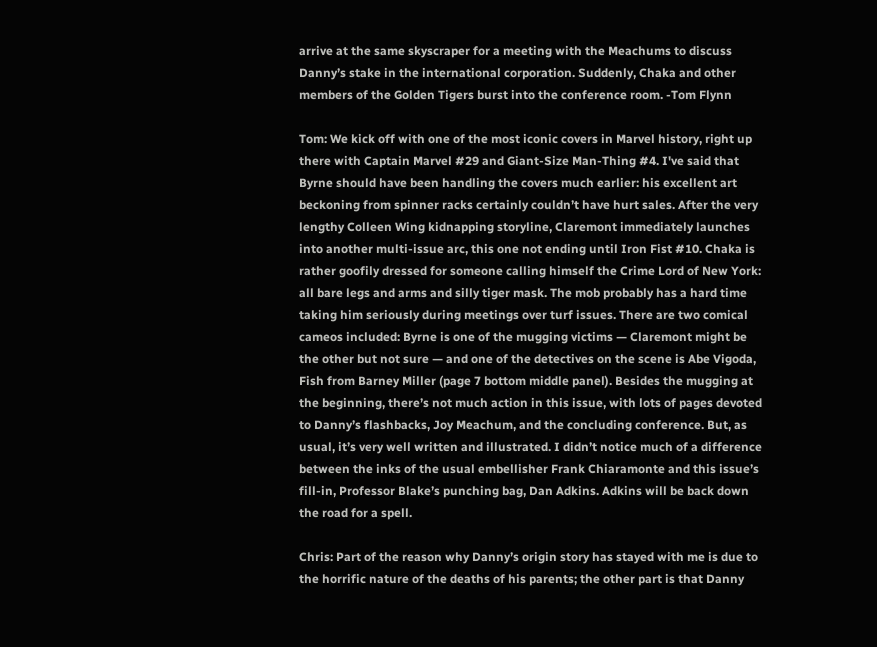arrive at the same skyscraper for a meeting with the Meachums to discuss Danny’s stake in the international corporation. Suddenly, Chaka and other members of the Golden Tigers burst into the conference room. -Tom Flynn

Tom: We kick off with one of the most iconic covers in Marvel history, right up there with Captain Marvel #29 and Giant-Size Man-Thing #4. I've said that Byrne should have been handling the covers much earlier: his excellent art beckoning from spinner racks certainly couldn’t have hurt sales. After the very lengthy Colleen Wing kidnapping storyline, Claremont immediately launches into another multi-issue arc, this one not ending until Iron Fist #10. Chaka is rather goofily dressed for someone calling himself the Crime Lord of New York: all bare legs and arms and silly tiger mask. The mob probably has a hard time taking him seriously during meetings over turf issues. There are two comical cameos included: Byrne is one of the mugging victims — Claremont might be the other but not sure — and one of the detectives on the scene is Abe Vigoda, Fish from Barney Miller (page 7 bottom middle panel). Besides the mugging at the beginning, there’s not much action in this issue, with lots of pages devoted to Danny’s flashbacks, Joy Meachum, and the concluding conference. But, as usual, it’s very well written and illustrated. I didn’t notice much of a difference between the inks of the usual embellisher Frank Chiaramonte and this issue’s fill-in, Professor Blake’s punching bag, Dan Adkins. Adkins will be back down the road for a spell.

Chris: Part of the reason why Danny’s origin story has stayed with me is due to the horrific nature of the deaths of his parents; the other part is that Danny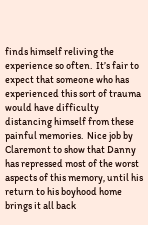finds himself reliving the experience so often.  It’s fair to expect that someone who has experienced this sort of trauma would have difficulty distancing himself from these painful memories.  Nice job by Claremont to show that Danny has repressed most of the worst aspects of this memory, until his return to his boyhood home brings it all back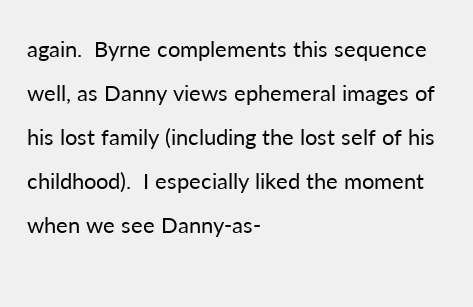again.  Byrne complements this sequence well, as Danny views ephemeral images of his lost family (including the lost self of his childhood).  I especially liked the moment when we see Danny-as-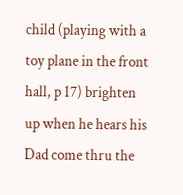child (playing with a toy plane in the front hall, p 17) brighten up when he hears his Dad come thru the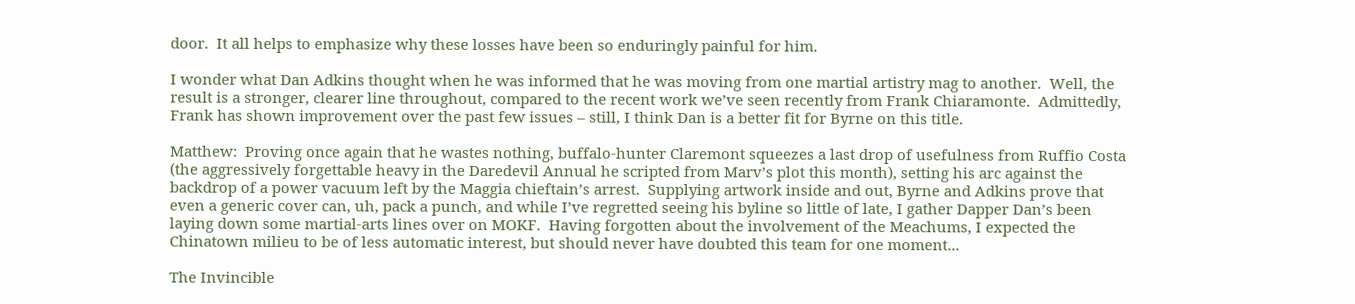door.  It all helps to emphasize why these losses have been so enduringly painful for him.

I wonder what Dan Adkins thought when he was informed that he was moving from one martial artistry mag to another.  Well, the result is a stronger, clearer line throughout, compared to the recent work we’ve seen recently from Frank Chiaramonte.  Admittedly, Frank has shown improvement over the past few issues – still, I think Dan is a better fit for Byrne on this title.

Matthew:  Proving once again that he wastes nothing, buffalo-hunter Claremont squeezes a last drop of usefulness from Ruffio Costa (the aggressively forgettable heavy in the Daredevil Annual he scripted from Marv’s plot this month), setting his arc against the backdrop of a power vacuum left by the Maggia chieftain’s arrest.  Supplying artwork inside and out, Byrne and Adkins prove that even a generic cover can, uh, pack a punch, and while I’ve regretted seeing his byline so little of late, I gather Dapper Dan’s been laying down some martial-arts lines over on MOKF.  Having forgotten about the involvement of the Meachums, I expected the Chinatown milieu to be of less automatic interest, but should never have doubted this team for one moment...

The Invincible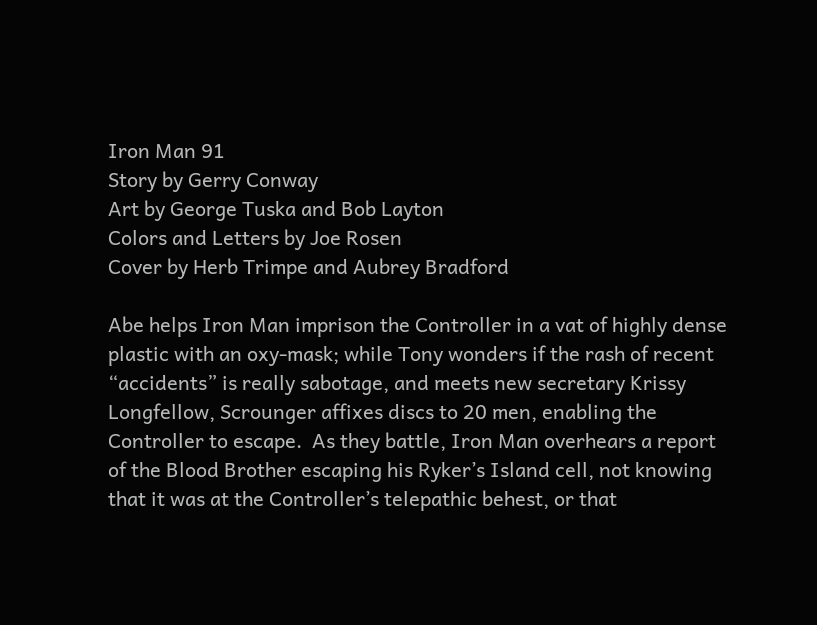Iron Man 91
Story by Gerry Conway
Art by George Tuska and Bob Layton
Colors and Letters by Joe Rosen
Cover by Herb Trimpe and Aubrey Bradford

Abe helps Iron Man imprison the Controller in a vat of highly dense plastic with an oxy-mask; while Tony wonders if the rash of recent “accidents” is really sabotage, and meets new secretary Krissy Longfellow, Scrounger affixes discs to 20 men, enabling the Controller to escape.  As they battle, Iron Man overhears a report of the Blood Brother escaping his Ryker’s Island cell, not knowing that it was at the Controller’s telepathic behest, or that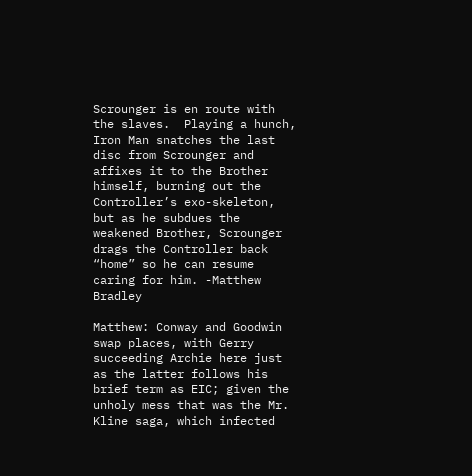Scrounger is en route with the slaves.  Playing a hunch, Iron Man snatches the last disc from Scrounger and affixes it to the Brother himself, burning out the Controller’s exo-skeleton, but as he subdues the weakened Brother, Scrounger drags the Controller back “home” so he can resume caring for him. -Matthew Bradley

Matthew: Conway and Goodwin swap places, with Gerry succeeding Archie here just as the latter follows his brief term as EIC; given the unholy mess that was the Mr. Kline saga, which infected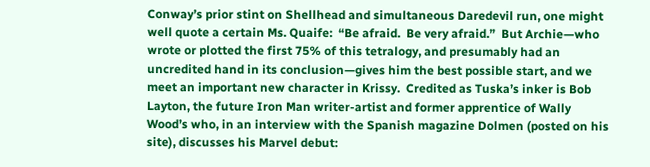Conway’s prior stint on Shellhead and simultaneous Daredevil run, one might well quote a certain Ms. Quaife:  “Be afraid.  Be very afraid.”  But Archie—who wrote or plotted the first 75% of this tetralogy, and presumably had an uncredited hand in its conclusion—gives him the best possible start, and we meet an important new character in Krissy.  Credited as Tuska’s inker is Bob Layton, the future Iron Man writer-artist and former apprentice of Wally Wood’s who, in an interview with the Spanish magazine Dolmen (posted on his site), discusses his Marvel debut: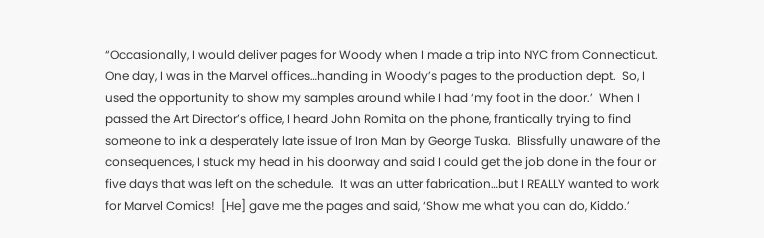“Occasionally, I would deliver pages for Woody when I made a trip into NYC from Connecticut.  One day, I was in the Marvel offices…handing in Woody’s pages to the production dept.  So, I used the opportunity to show my samples around while I had ‘my foot in the door.’  When I passed the Art Director’s office, I heard John Romita on the phone, frantically trying to find someone to ink a desperately late issue of Iron Man by George Tuska.  Blissfully unaware of the consequences, I stuck my head in his doorway and said I could get the job done in the four or five days that was left on the schedule.  It was an utter fabrication…but I REALLY wanted to work for Marvel Comics!  [He] gave me the pages and said, ‘Show me what you can do, Kiddo.’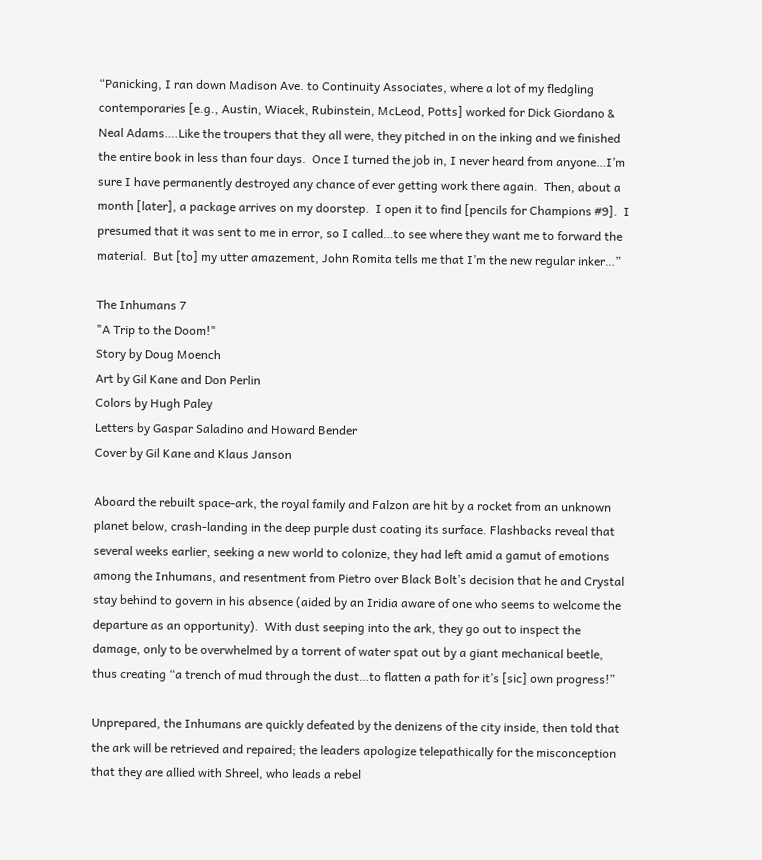“Panicking, I ran down Madison Ave. to Continuity Associates, where a lot of my fledgling contemporaries [e.g., Austin, Wiacek, Rubinstein, McLeod, Potts] worked for Dick Giordano & Neal Adams….Like the troupers that they all were, they pitched in on the inking and we finished the entire book in less than four days.  Once I turned the job in, I never heard from anyone…I’m sure I have permanently destroyed any chance of ever getting work there again.  Then, about a month [later], a package arrives on my doorstep.  I open it to find [pencils for Champions #9].  I presumed that it was sent to me in error, so I called…to see where they want me to forward the material.  But [to] my utter amazement, John Romita tells me that I’m the new regular inker…”

The Inhumans 7
"A Trip to the Doom!"
Story by Doug Moench
Art by Gil Kane and Don Perlin
Colors by Hugh Paley
Letters by Gaspar Saladino and Howard Bender
Cover by Gil Kane and Klaus Janson

Aboard the rebuilt space-ark, the royal family and Falzon are hit by a rocket from an unknown planet below, crash-landing in the deep purple dust coating its surface. Flashbacks reveal that several weeks earlier, seeking a new world to colonize, they had left amid a gamut of emotions among the Inhumans, and resentment from Pietro over Black Bolt’s decision that he and Crystal stay behind to govern in his absence (aided by an Iridia aware of one who seems to welcome the departure as an opportunity).  With dust seeping into the ark, they go out to inspect the damage, only to be overwhelmed by a torrent of water spat out by a giant mechanical beetle, thus creating “a trench of mud through the dust…to flatten a path for it’s [sic] own progress!”

Unprepared, the Inhumans are quickly defeated by the denizens of the city inside, then told that the ark will be retrieved and repaired; the leaders apologize telepathically for the misconception that they are allied with Shreel, who leads a rebel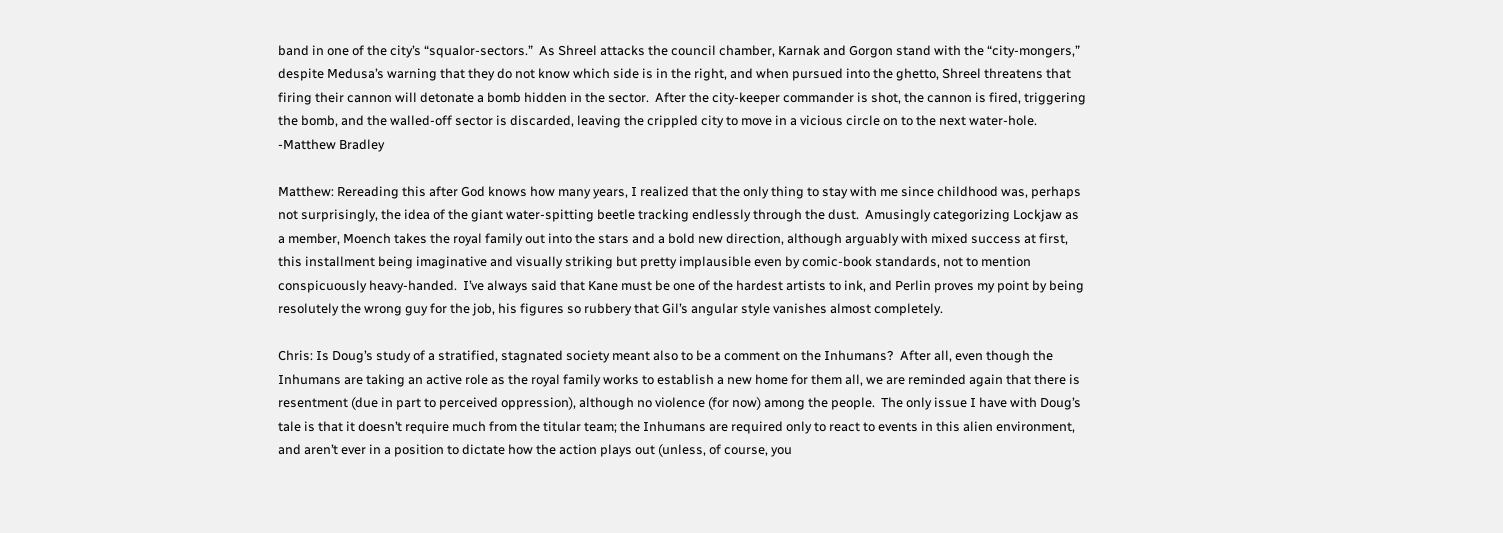band in one of the city’s “squalor-sectors.”  As Shreel attacks the council chamber, Karnak and Gorgon stand with the “city-mongers,” despite Medusa’s warning that they do not know which side is in the right, and when pursued into the ghetto, Shreel threatens that firing their cannon will detonate a bomb hidden in the sector.  After the city-keeper commander is shot, the cannon is fired, triggering the bomb, and the walled-off sector is discarded, leaving the crippled city to move in a vicious circle on to the next water-hole. -Matthew Bradley

Matthew: Rereading this after God knows how many years, I realized that the only thing to stay with me since childhood was, perhaps not surprisingly, the idea of the giant water-spitting beetle tracking endlessly through the dust.  Amusingly categorizing Lockjaw as a member, Moench takes the royal family out into the stars and a bold new direction, although arguably with mixed success at first, this installment being imaginative and visually striking but pretty implausible even by comic-book standards, not to mention conspicuously heavy-handed.  I’ve always said that Kane must be one of the hardest artists to ink, and Perlin proves my point by being resolutely the wrong guy for the job, his figures so rubbery that Gil’s angular style vanishes almost completely.

Chris: Is Doug’s study of a stratified, stagnated society meant also to be a comment on the Inhumans?  After all, even though the Inhumans are taking an active role as the royal family works to establish a new home for them all, we are reminded again that there is resentment (due in part to perceived oppression), although no violence (for now) among the people.  The only issue I have with Doug’s tale is that it doesn’t require much from the titular team; the Inhumans are required only to react to events in this alien environment, and aren’t ever in a position to dictate how the action plays out (unless, of course, you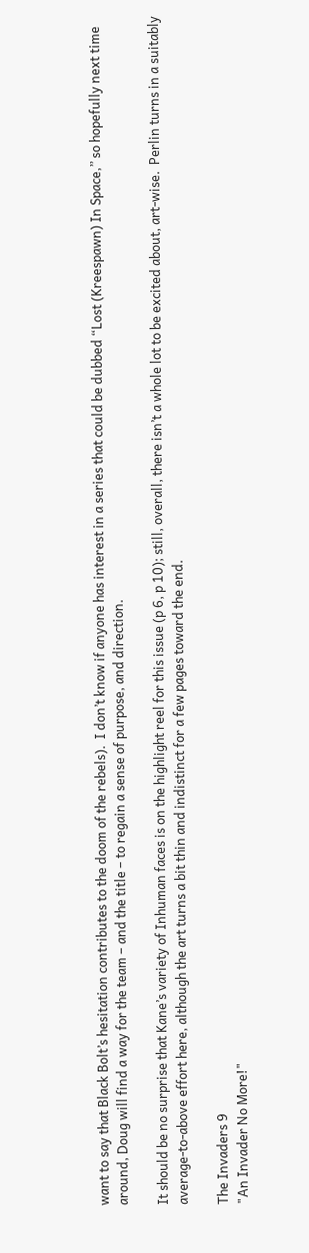want to say that Black Bolt’s hesitation contributes to the doom of the rebels).  I don’t know if anyone has interest in a series that could be dubbed “Lost (Kreespawn) In Space,” so hopefully next time around, Doug will find a way for the team – and the title – to regain a sense of purpose, and direction.

It should be no surprise that Kane’s variety of Inhuman faces is on the highlight reel for this issue (p 6, p 10); still, overall, there isn’t a whole lot to be excited about, art-wise.  Perlin turns in a suitably average-to-above effort here, although the art turns a bit thin and indistinct for a few pages toward the end.

The Invaders 9
"An Invader No More!"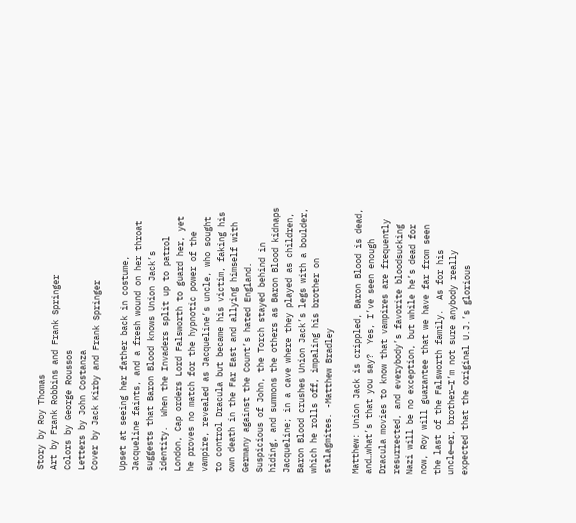Story by Roy Thomas
Art by Frank Robbins and Frank Springer
Colors by George Roussos
Letters by John Costanza
Cover by Jack Kirby and Frank Springer

Upset at seeing her father back in costume, Jacqueline faints, and a fresh wound on her throat suggests that Baron Blood knows Union Jack’s identity.  When the Invaders split up to patrol London, Cap orders Lord Falsworth to guard her, yet he proves no match for the hypnotic power of the vampire, revealed as Jacqueline’s uncle, who sought to control Dracula but became his victim, faking his own death in the Far East and allying himself with Germany against the Count’s hated England.  Suspicious of John, the Torch stayed behind in hiding, and summons the others as Baron Blood kidnaps Jacqueline; in a cave where they played as children, Baron Blood crushes Union Jack’s legs with a boulder, which he rolls off, impaling his brother on stalagmites. -Matthew Bradley

Matthew: Union Jack is crippled, Baron Blood is dead, and…what’s that you say?  Yes, I’ve seen enough Dracula movies to know that vampires are frequently resurrected, and everybody’s favorite bloodsucking Nazi will be no exception, but while he’s dead for now, Roy will guarantee that we have far from seen the last of the Falsworth family.  As for his uncle—er, brother—I’m not sure anybody really expected that the original U.J.’s glorious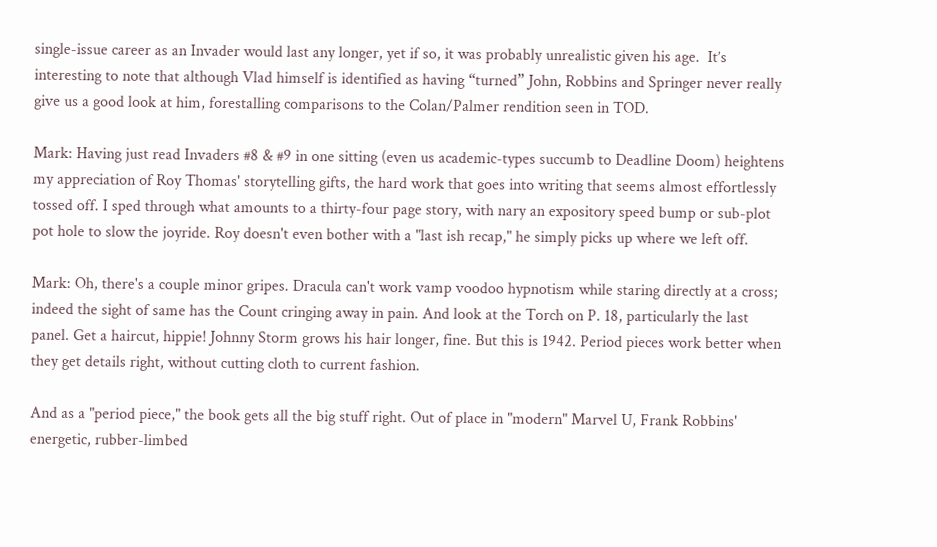single-issue career as an Invader would last any longer, yet if so, it was probably unrealistic given his age.  It’s interesting to note that although Vlad himself is identified as having “turned” John, Robbins and Springer never really give us a good look at him, forestalling comparisons to the Colan/Palmer rendition seen in TOD.

Mark: Having just read Invaders #8 & #9 in one sitting (even us academic-types succumb to Deadline Doom) heightens my appreciation of Roy Thomas' storytelling gifts, the hard work that goes into writing that seems almost effortlessly tossed off. I sped through what amounts to a thirty-four page story, with nary an expository speed bump or sub-plot pot hole to slow the joyride. Roy doesn't even bother with a "last ish recap," he simply picks up where we left off.

Mark: Oh, there's a couple minor gripes. Dracula can't work vamp voodoo hypnotism while staring directly at a cross; indeed the sight of same has the Count cringing away in pain. And look at the Torch on P. 18, particularly the last panel. Get a haircut, hippie! Johnny Storm grows his hair longer, fine. But this is 1942. Period pieces work better when they get details right, without cutting cloth to current fashion.

And as a "period piece," the book gets all the big stuff right. Out of place in "modern" Marvel U, Frank Robbins' energetic, rubber-limbed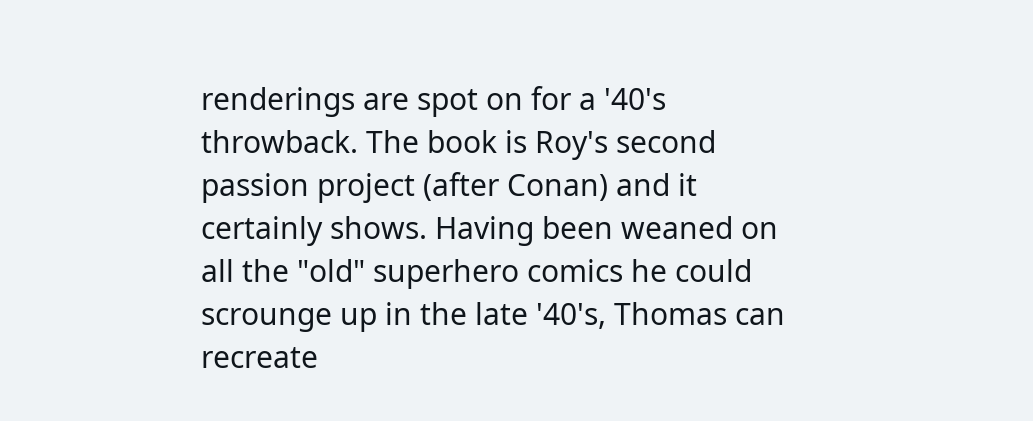renderings are spot on for a '40's throwback. The book is Roy's second passion project (after Conan) and it certainly shows. Having been weaned on all the "old" superhero comics he could scrounge up in the late '40's, Thomas can recreate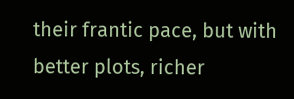their frantic pace, but with better plots, richer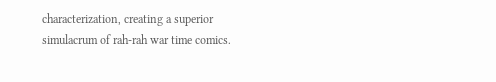characterization, creating a superior simulacrum of rah-rah war time comics.